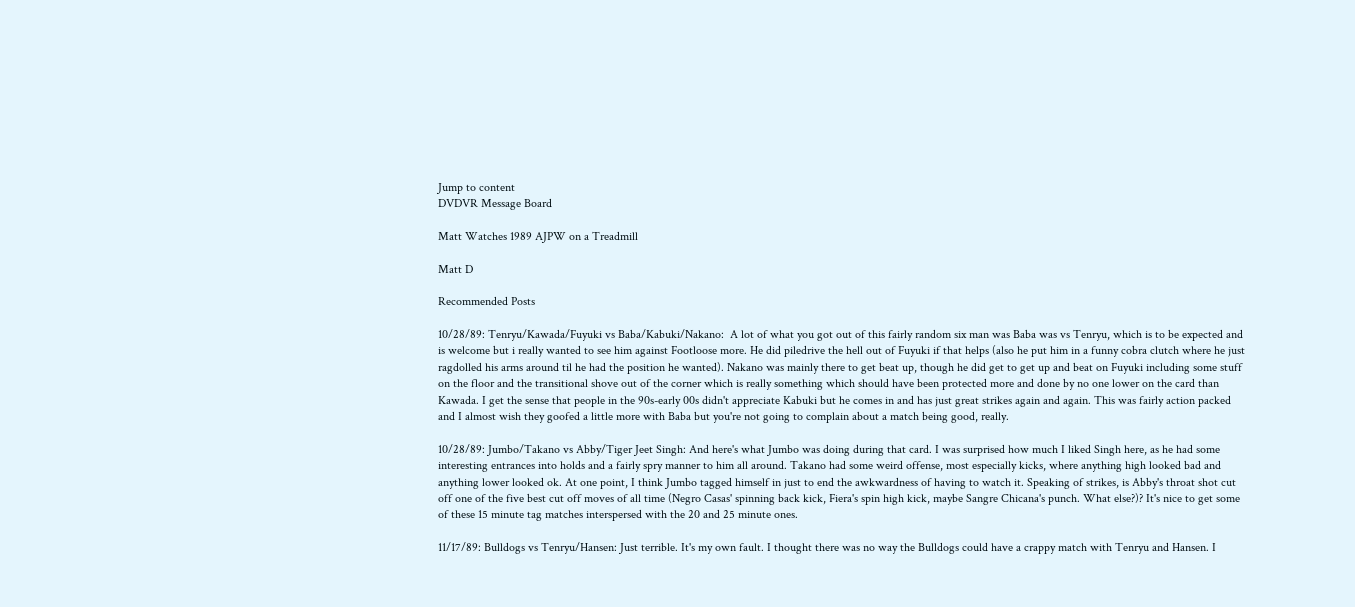Jump to content
DVDVR Message Board

Matt Watches 1989 AJPW on a Treadmill

Matt D

Recommended Posts

10/28/89: Tenryu/Kawada/Fuyuki vs Baba/Kabuki/Nakano:  A lot of what you got out of this fairly random six man was Baba was vs Tenryu, which is to be expected and is welcome but i really wanted to see him against Footloose more. He did piledrive the hell out of Fuyuki if that helps (also he put him in a funny cobra clutch where he just ragdolled his arms around til he had the position he wanted). Nakano was mainly there to get beat up, though he did get to get up and beat on Fuyuki including some stuff on the floor and the transitional shove out of the corner which is really something which should have been protected more and done by no one lower on the card than Kawada. I get the sense that people in the 90s-early 00s didn't appreciate Kabuki but he comes in and has just great strikes again and again. This was fairly action packed and I almost wish they goofed a little more with Baba but you're not going to complain about a match being good, really.

10/28/89: Jumbo/Takano vs Abby/Tiger Jeet Singh: And here's what Jumbo was doing during that card. I was surprised how much I liked Singh here, as he had some interesting entrances into holds and a fairly spry manner to him all around. Takano had some weird offense, most especially kicks, where anything high looked bad and anything lower looked ok. At one point, I think Jumbo tagged himself in just to end the awkwardness of having to watch it. Speaking of strikes, is Abby's throat shot cut off one of the five best cut off moves of all time (Negro Casas' spinning back kick, Fiera's spin high kick, maybe Sangre Chicana's punch. What else?)? It's nice to get some of these 15 minute tag matches interspersed with the 20 and 25 minute ones.

11/17/89: Bulldogs vs Tenryu/Hansen: Just terrible. It's my own fault. I thought there was no way the Bulldogs could have a crappy match with Tenryu and Hansen. I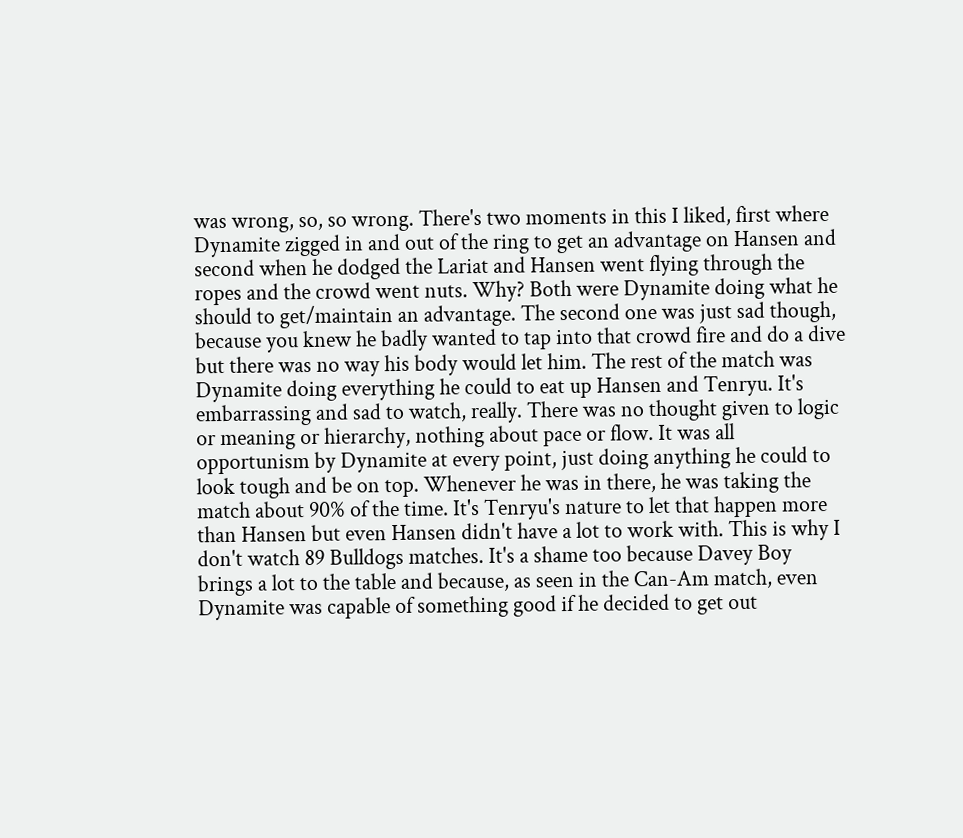was wrong, so, so wrong. There's two moments in this I liked, first where Dynamite zigged in and out of the ring to get an advantage on Hansen and second when he dodged the Lariat and Hansen went flying through the ropes and the crowd went nuts. Why? Both were Dynamite doing what he should to get/maintain an advantage. The second one was just sad though, because you knew he badly wanted to tap into that crowd fire and do a dive but there was no way his body would let him. The rest of the match was Dynamite doing everything he could to eat up Hansen and Tenryu. It's embarrassing and sad to watch, really. There was no thought given to logic or meaning or hierarchy, nothing about pace or flow. It was all opportunism by Dynamite at every point, just doing anything he could to look tough and be on top. Whenever he was in there, he was taking the match about 90% of the time. It's Tenryu's nature to let that happen more than Hansen but even Hansen didn't have a lot to work with. This is why I don't watch 89 Bulldogs matches. It's a shame too because Davey Boy brings a lot to the table and because, as seen in the Can-Am match, even Dynamite was capable of something good if he decided to get out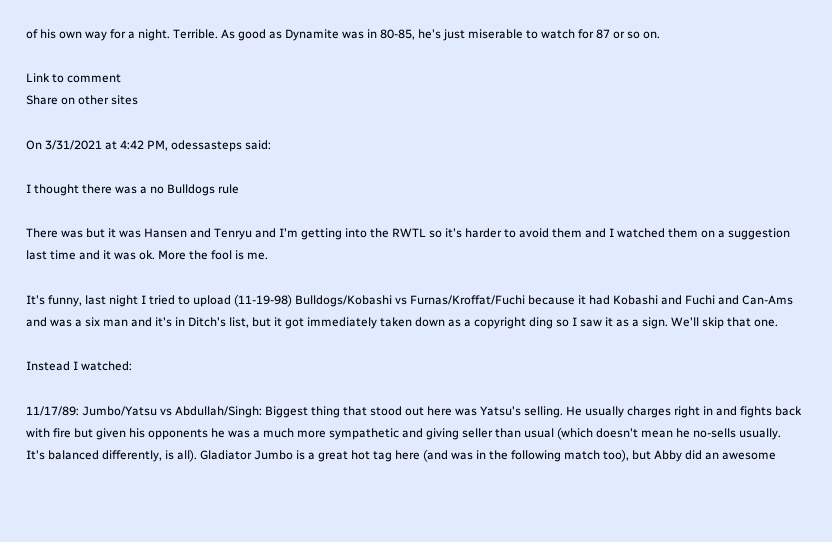of his own way for a night. Terrible. As good as Dynamite was in 80-85, he's just miserable to watch for 87 or so on.

Link to comment
Share on other sites

On 3/31/2021 at 4:42 PM, odessasteps said:

I thought there was a no Bulldogs rule

There was but it was Hansen and Tenryu and I'm getting into the RWTL so it's harder to avoid them and I watched them on a suggestion last time and it was ok. More the fool is me.

It's funny, last night I tried to upload (11-19-98) Bulldogs/Kobashi vs Furnas/Kroffat/Fuchi because it had Kobashi and Fuchi and Can-Ams and was a six man and it's in Ditch's list, but it got immediately taken down as a copyright ding so I saw it as a sign. We'll skip that one.

Instead I watched:

11/17/89: Jumbo/Yatsu vs Abdullah/Singh: Biggest thing that stood out here was Yatsu's selling. He usually charges right in and fights back with fire but given his opponents he was a much more sympathetic and giving seller than usual (which doesn't mean he no-sells usually. It's balanced differently, is all). Gladiator Jumbo is a great hot tag here (and was in the following match too), but Abby did an awesome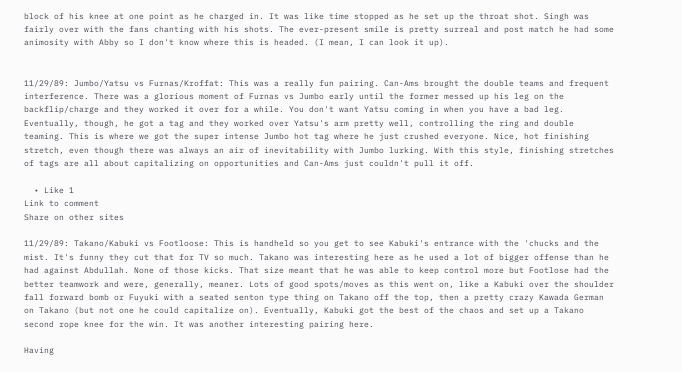block of his knee at one point as he charged in. It was like time stopped as he set up the throat shot. Singh was fairly over with the fans chanting with his shots. The ever-present smile is pretty surreal and post match he had some animosity with Abby so I don't know where this is headed. (I mean, I can look it up).


11/29/89: Jumbo/Yatsu vs Furnas/Kroffat: This was a really fun pairing. Can-Ams brought the double teams and frequent interference. There was a glorious moment of Furnas vs Jumbo early until the former messed up his leg on the backflip/charge and they worked it over for a while. You don't want Yatsu coming in when you have a bad leg. Eventually, though, he got a tag and they worked over Yatsu's arm pretty well, controlling the ring and double teaming. This is where we got the super intense Jumbo hot tag where he just crushed everyone. Nice, hot finishing stretch, even though there was always an air of inevitability with Jumbo lurking. With this style, finishing stretches of tags are all about capitalizing on opportunities and Can-Ams just couldn't pull it off.

  • Like 1
Link to comment
Share on other sites

11/29/89: Takano/Kabuki vs Footloose: This is handheld so you get to see Kabuki's entrance with the 'chucks and the mist. It's funny they cut that for TV so much. Takano was interesting here as he used a lot of bigger offense than he had against Abdullah. None of those kicks. That size meant that he was able to keep control more but Footlose had the better teamwork and were, generally, meaner. Lots of good spots/moves as this went on, like a Kabuki over the shoulder fall forward bomb or Fuyuki with a seated senton type thing on Takano off the top, then a pretty crazy Kawada German on Takano (but not one he could capitalize on). Eventually, Kabuki got the best of the chaos and set up a Takano second rope knee for the win. It was another interesting pairing here.

Having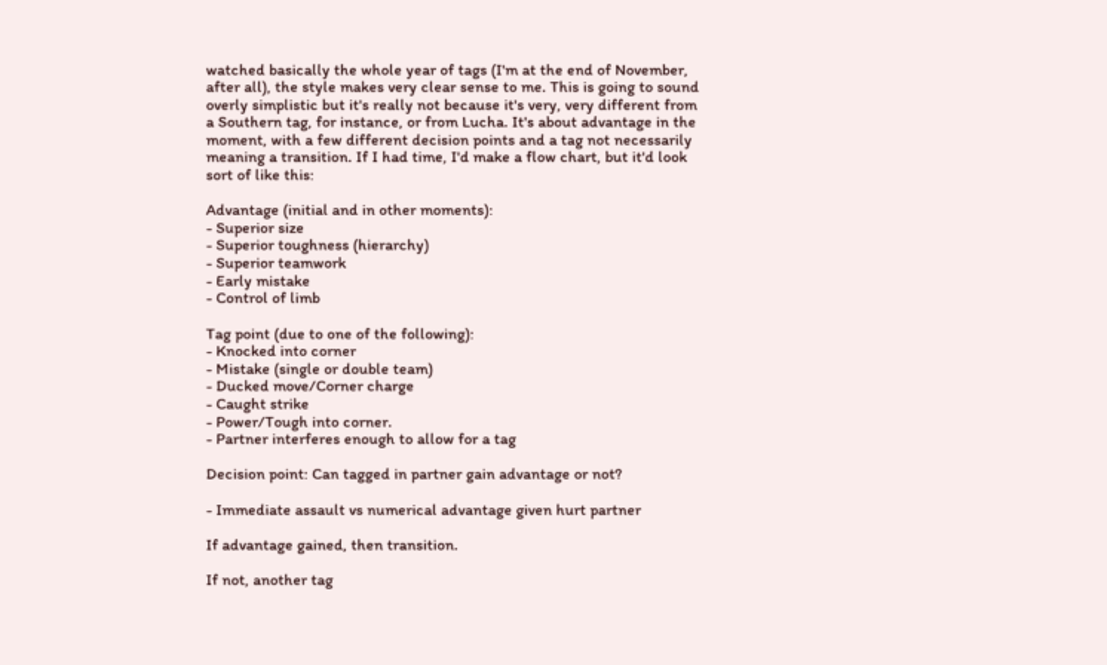watched basically the whole year of tags (I'm at the end of November, after all), the style makes very clear sense to me. This is going to sound overly simplistic but it's really not because it's very, very different from a Southern tag, for instance, or from Lucha. It's about advantage in the moment, with a few different decision points and a tag not necessarily meaning a transition. If I had time, I'd make a flow chart, but it'd look sort of like this:

Advantage (initial and in other moments):
- Superior size
- Superior toughness (hierarchy)
- Superior teamwork
- Early mistake
- Control of limb

Tag point (due to one of the following):
- Knocked into corner
- Mistake (single or double team)
- Ducked move/Corner charge
- Caught strike
- Power/Tough into corner.
- Partner interferes enough to allow for a tag

Decision point: Can tagged in partner gain advantage or not?

- Immediate assault vs numerical advantage given hurt partner

If advantage gained, then transition.

If not, another tag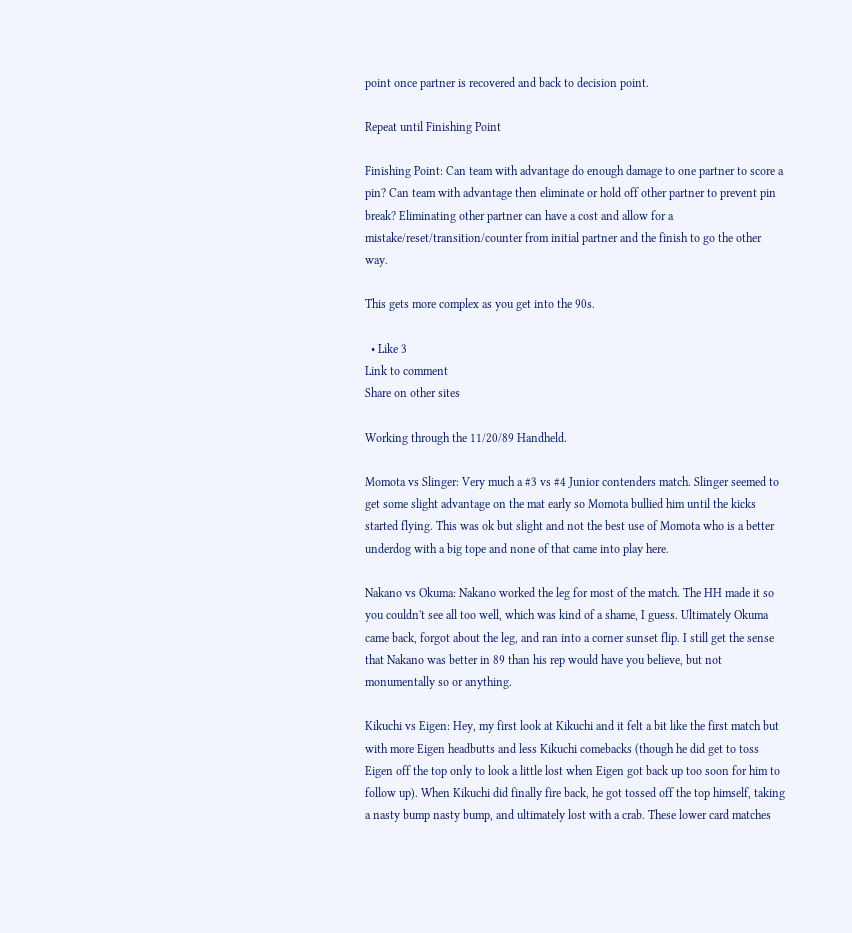point once partner is recovered and back to decision point.

Repeat until Finishing Point

Finishing Point: Can team with advantage do enough damage to one partner to score a pin? Can team with advantage then eliminate or hold off other partner to prevent pin break? Eliminating other partner can have a cost and allow for a mistake/reset/transition/counter from initial partner and the finish to go the other way.

This gets more complex as you get into the 90s.

  • Like 3
Link to comment
Share on other sites

Working through the 11/20/89 Handheld.

Momota vs Slinger: Very much a #3 vs #4 Junior contenders match. Slinger seemed to get some slight advantage on the mat early so Momota bullied him until the kicks started flying. This was ok but slight and not the best use of Momota who is a better underdog with a big tope and none of that came into play here.

Nakano vs Okuma: Nakano worked the leg for most of the match. The HH made it so you couldn't see all too well, which was kind of a shame, I guess. Ultimately Okuma came back, forgot about the leg, and ran into a corner sunset flip. I still get the sense that Nakano was better in 89 than his rep would have you believe, but not monumentally so or anything.

Kikuchi vs Eigen: Hey, my first look at Kikuchi and it felt a bit like the first match but with more Eigen headbutts and less Kikuchi comebacks (though he did get to toss Eigen off the top only to look a little lost when Eigen got back up too soon for him to follow up). When Kikuchi did finally fire back, he got tossed off the top himself, taking a nasty bump nasty bump, and ultimately lost with a crab. These lower card matches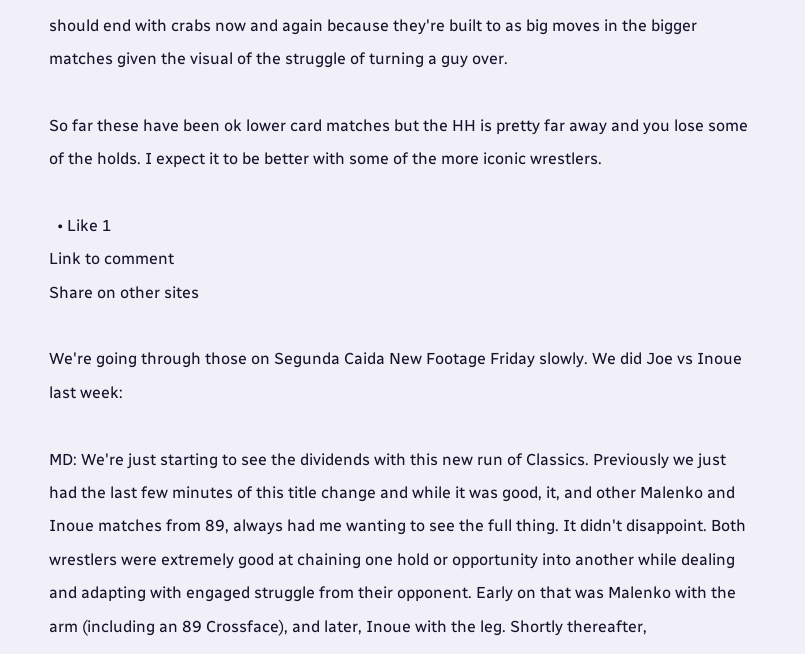should end with crabs now and again because they're built to as big moves in the bigger matches given the visual of the struggle of turning a guy over.

So far these have been ok lower card matches but the HH is pretty far away and you lose some of the holds. I expect it to be better with some of the more iconic wrestlers.

  • Like 1
Link to comment
Share on other sites

We're going through those on Segunda Caida New Footage Friday slowly. We did Joe vs Inoue last week:

MD: We're just starting to see the dividends with this new run of Classics. Previously we just had the last few minutes of this title change and while it was good, it, and other Malenko and Inoue matches from 89, always had me wanting to see the full thing. It didn't disappoint. Both wrestlers were extremely good at chaining one hold or opportunity into another while dealing and adapting with engaged struggle from their opponent. Early on that was Malenko with the arm (including an 89 Crossface), and later, Inoue with the leg. Shortly thereafter,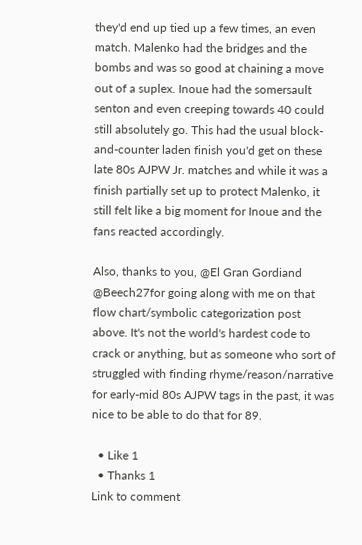they'd end up tied up a few times, an even match. Malenko had the bridges and the bombs and was so good at chaining a move out of a suplex. Inoue had the somersault senton and even creeping towards 40 could still absolutely go. This had the usual block-and-counter laden finish you'd get on these late 80s AJPW Jr. matches and while it was a finish partially set up to protect Malenko, it still felt like a big moment for Inoue and the fans reacted accordingly.

Also, thanks to you, @El Gran Gordiand @Beech27for going along with me on that flow chart/symbolic categorization post above. It's not the world's hardest code to crack or anything, but as someone who sort of struggled with finding rhyme/reason/narrative for early-mid 80s AJPW tags in the past, it was nice to be able to do that for 89.

  • Like 1
  • Thanks 1
Link to comment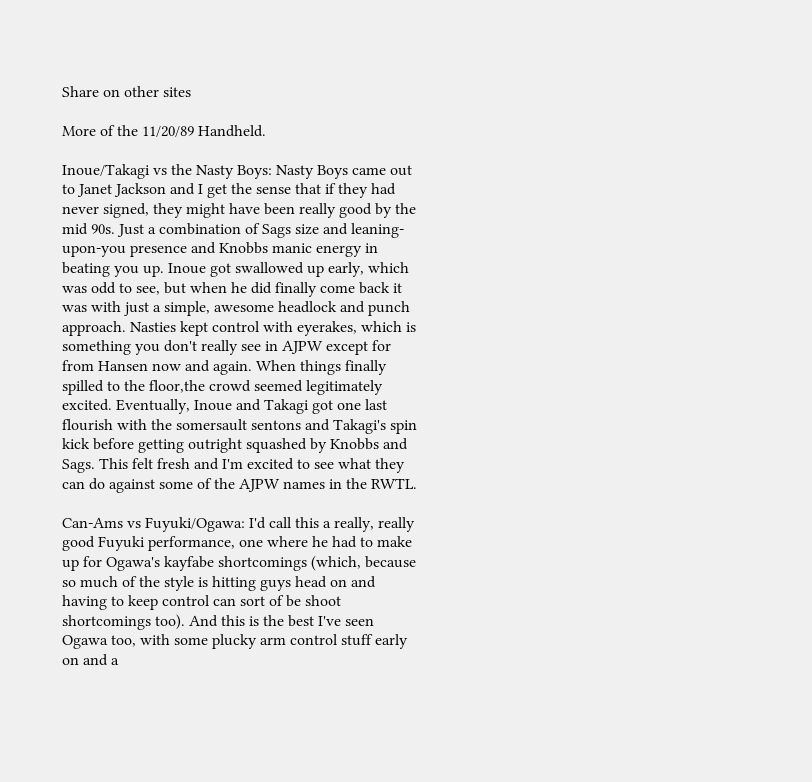Share on other sites

More of the 11/20/89 Handheld.

Inoue/Takagi vs the Nasty Boys: Nasty Boys came out to Janet Jackson and I get the sense that if they had never signed, they might have been really good by the mid 90s. Just a combination of Sags size and leaning-upon-you presence and Knobbs manic energy in beating you up. Inoue got swallowed up early, which was odd to see, but when he did finally come back it was with just a simple, awesome headlock and punch approach. Nasties kept control with eyerakes, which is something you don't really see in AJPW except for from Hansen now and again. When things finally spilled to the floor,the crowd seemed legitimately excited. Eventually, Inoue and Takagi got one last flourish with the somersault sentons and Takagi's spin kick before getting outright squashed by Knobbs and Sags. This felt fresh and I'm excited to see what they can do against some of the AJPW names in the RWTL.

Can-Ams vs Fuyuki/Ogawa: I'd call this a really, really good Fuyuki performance, one where he had to make up for Ogawa's kayfabe shortcomings (which, because so much of the style is hitting guys head on and having to keep control can sort of be shoot shortcomings too). And this is the best I've seen Ogawa too, with some plucky arm control stuff early on and a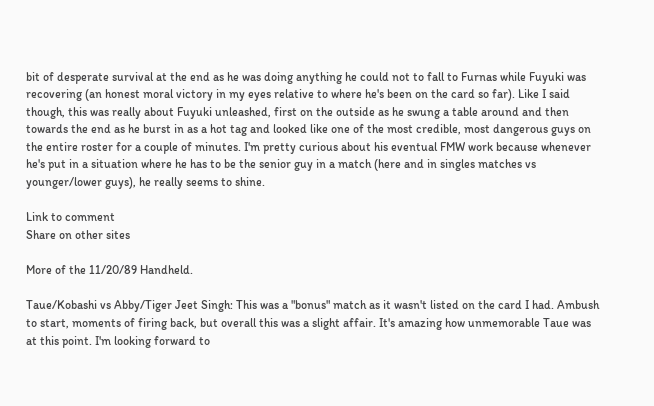bit of desperate survival at the end as he was doing anything he could not to fall to Furnas while Fuyuki was recovering (an honest moral victory in my eyes relative to where he's been on the card so far). Like I said though, this was really about Fuyuki unleashed, first on the outside as he swung a table around and then towards the end as he burst in as a hot tag and looked like one of the most credible, most dangerous guys on the entire roster for a couple of minutes. I'm pretty curious about his eventual FMW work because whenever he's put in a situation where he has to be the senior guy in a match (here and in singles matches vs younger/lower guys), he really seems to shine.

Link to comment
Share on other sites

More of the 11/20/89 Handheld.

Taue/Kobashi vs Abby/Tiger Jeet Singh: This was a "bonus" match as it wasn't listed on the card I had. Ambush to start, moments of firing back, but overall this was a slight affair. It's amazing how unmemorable Taue was at this point. I'm looking forward to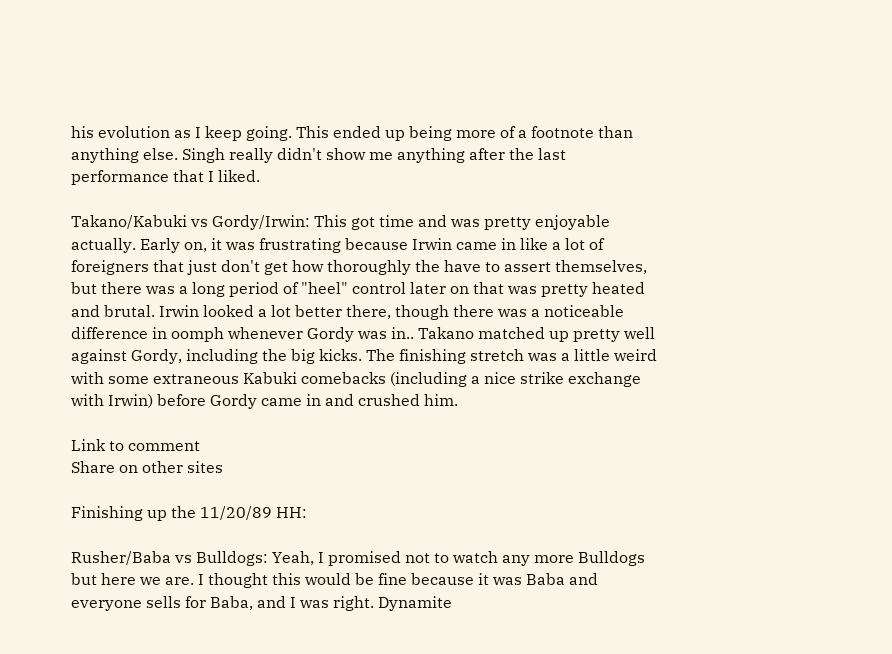his evolution as I keep going. This ended up being more of a footnote than anything else. Singh really didn't show me anything after the last performance that I liked.

Takano/Kabuki vs Gordy/Irwin: This got time and was pretty enjoyable actually. Early on, it was frustrating because Irwin came in like a lot of foreigners that just don't get how thoroughly the have to assert themselves, but there was a long period of "heel" control later on that was pretty heated and brutal. Irwin looked a lot better there, though there was a noticeable difference in oomph whenever Gordy was in.. Takano matched up pretty well against Gordy, including the big kicks. The finishing stretch was a little weird with some extraneous Kabuki comebacks (including a nice strike exchange with Irwin) before Gordy came in and crushed him.

Link to comment
Share on other sites

Finishing up the 11/20/89 HH:

Rusher/Baba vs Bulldogs: Yeah, I promised not to watch any more Bulldogs but here we are. I thought this would be fine because it was Baba and everyone sells for Baba, and I was right. Dynamite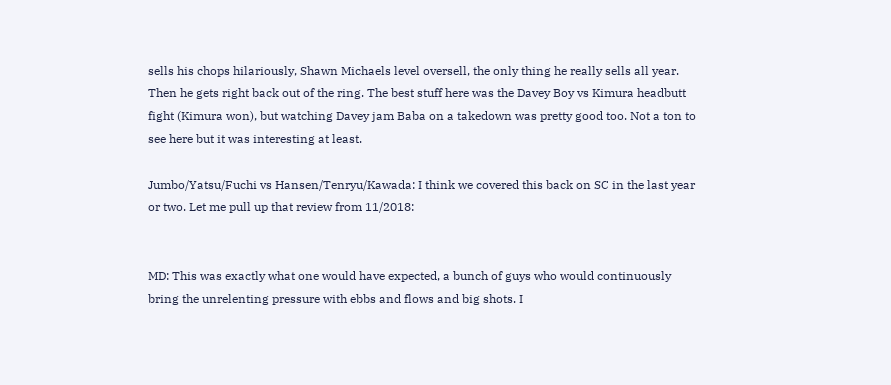sells his chops hilariously, Shawn Michaels level oversell, the only thing he really sells all year. Then he gets right back out of the ring. The best stuff here was the Davey Boy vs Kimura headbutt fight (Kimura won), but watching Davey jam Baba on a takedown was pretty good too. Not a ton to see here but it was interesting at least.

Jumbo/Yatsu/Fuchi vs Hansen/Tenryu/Kawada: I think we covered this back on SC in the last year or two. Let me pull up that review from 11/2018:


MD: This was exactly what one would have expected, a bunch of guys who would continuously bring the unrelenting pressure with ebbs and flows and big shots. I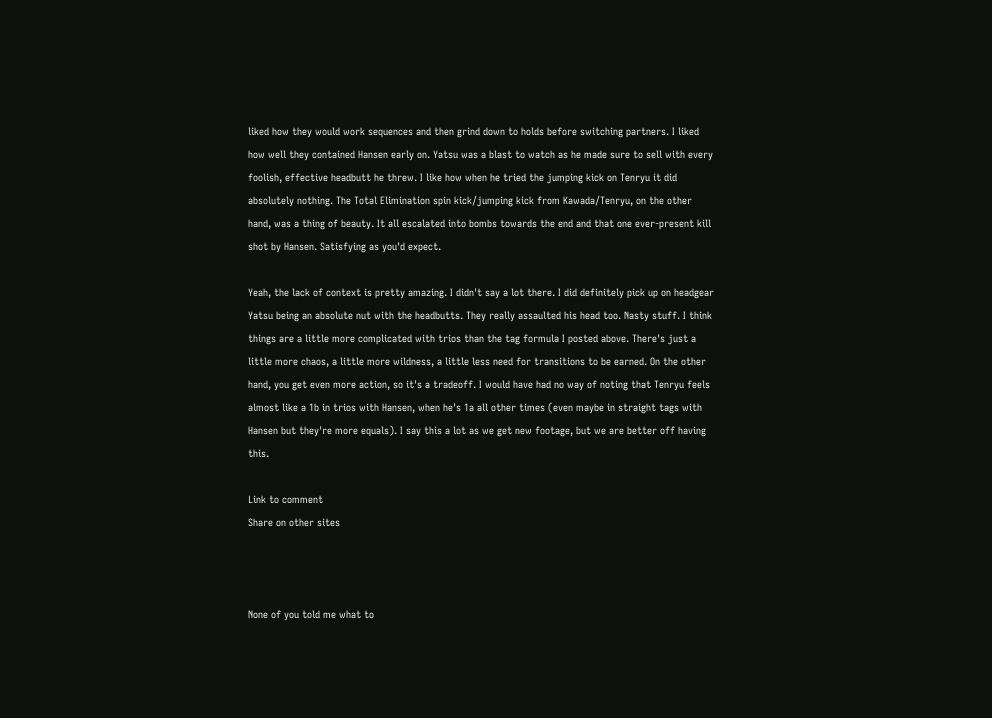liked how they would work sequences and then grind down to holds before switching partners. I liked how well they contained Hansen early on. Yatsu was a blast to watch as he made sure to sell with every foolish, effective headbutt he threw. I like how when he tried the jumping kick on Tenryu it did absolutely nothing. The Total Elimination spin kick/jumping kick from Kawada/Tenryu, on the other hand, was a thing of beauty. It all escalated into bombs towards the end and that one ever-present kill shot by Hansen. Satisfying as you'd expect.

Yeah, the lack of context is pretty amazing. I didn't say a lot there. I did definitely pick up on headgear Yatsu being an absolute nut with the headbutts. They really assaulted his head too. Nasty stuff. I think things are a little more complicated with trios than the tag formula I posted above. There's just a little more chaos, a little more wildness, a little less need for transitions to be earned. On the other hand, you get even more action, so it's a tradeoff. I would have had no way of noting that Tenryu feels almost like a 1b in trios with Hansen, when he's 1a all other times (even maybe in straight tags with Hansen but they're more equals). I say this a lot as we get new footage, but we are better off having this.

Link to comment
Share on other sites



None of you told me what to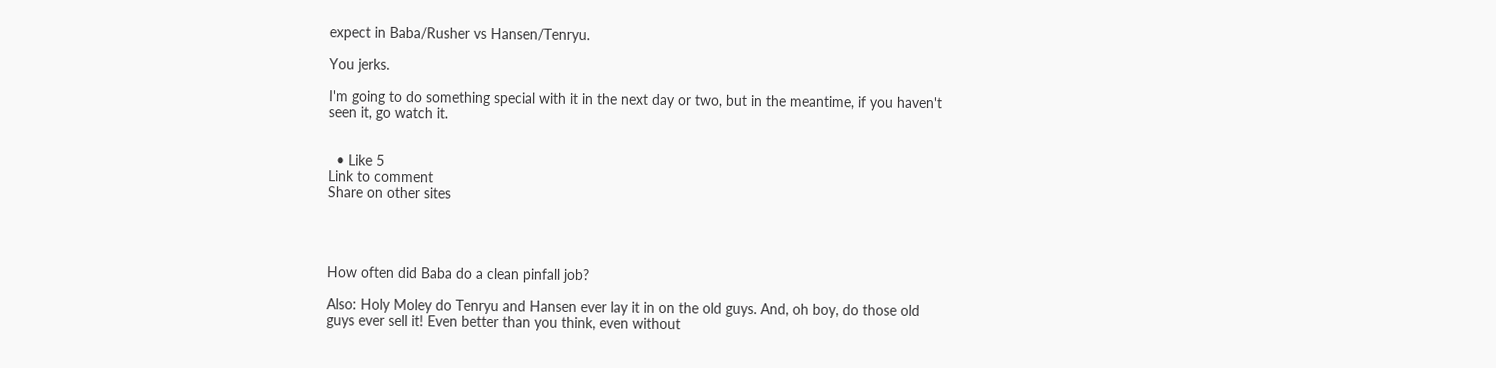expect in Baba/Rusher vs Hansen/Tenryu.

You jerks.

I'm going to do something special with it in the next day or two, but in the meantime, if you haven't seen it, go watch it.


  • Like 5
Link to comment
Share on other sites




How often did Baba do a clean pinfall job?

Also: Holy Moley do Tenryu and Hansen ever lay it in on the old guys. And, oh boy, do those old guys ever sell it! Even better than you think, even without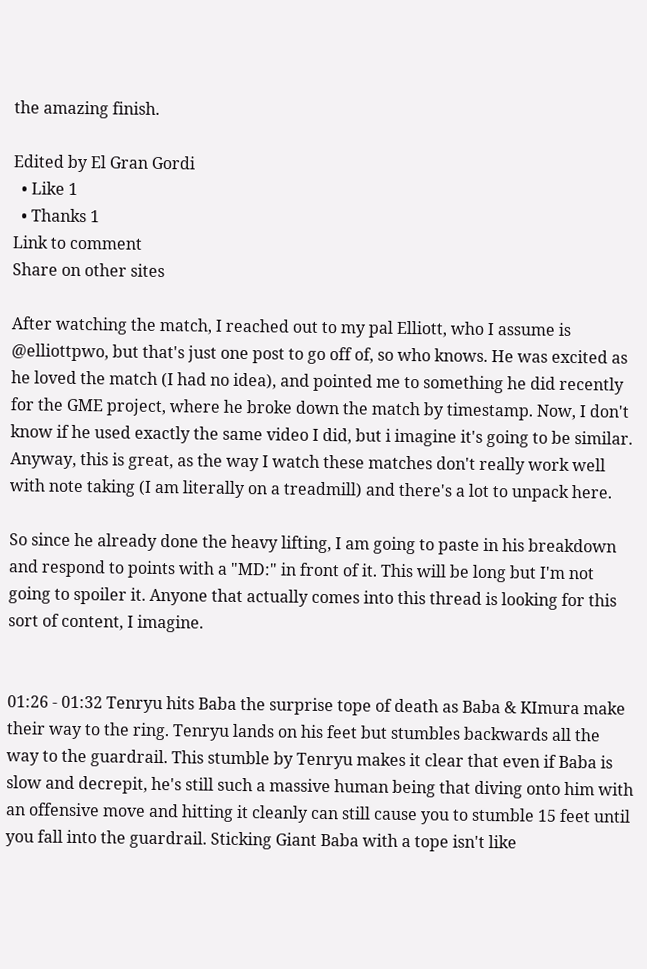the amazing finish.

Edited by El Gran Gordi
  • Like 1
  • Thanks 1
Link to comment
Share on other sites

After watching the match, I reached out to my pal Elliott, who I assume is @elliottpwo, but that's just one post to go off of, so who knows. He was excited as he loved the match (I had no idea), and pointed me to something he did recently for the GME project, where he broke down the match by timestamp. Now, I don't know if he used exactly the same video I did, but i imagine it's going to be similar. Anyway, this is great, as the way I watch these matches don't really work well with note taking (I am literally on a treadmill) and there's a lot to unpack here.

So since he already done the heavy lifting, I am going to paste in his breakdown and respond to points with a "MD:" in front of it. This will be long but I'm not going to spoiler it. Anyone that actually comes into this thread is looking for this sort of content, I imagine.


01:26 - 01:32 Tenryu hits Baba the surprise tope of death as Baba & KImura make their way to the ring. Tenryu lands on his feet but stumbles backwards all the way to the guardrail. This stumble by Tenryu makes it clear that even if Baba is slow and decrepit, he's still such a massive human being that diving onto him with an offensive move and hitting it cleanly can still cause you to stumble 15 feet until you fall into the guardrail. Sticking Giant Baba with a tope isn't like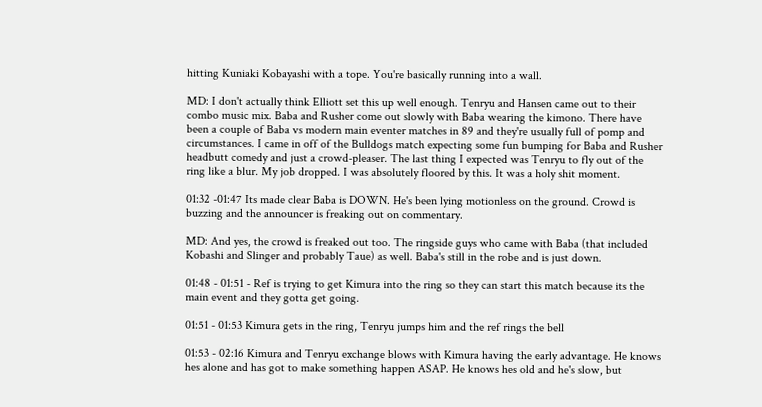hitting Kuniaki Kobayashi with a tope. You're basically running into a wall.

MD: I don't actually think Elliott set this up well enough. Tenryu and Hansen came out to their combo music mix. Baba and Rusher come out slowly with Baba wearing the kimono. There have been a couple of Baba vs modern main eventer matches in 89 and they're usually full of pomp and circumstances. I came in off of the Bulldogs match expecting some fun bumping for Baba and Rusher headbutt comedy and just a crowd-pleaser. The last thing I expected was Tenryu to fly out of the ring like a blur. My job dropped. I was absolutely floored by this. It was a holy shit moment.

01:32 -01:47 Its made clear Baba is DOWN. He's been lying motionless on the ground. Crowd is buzzing and the announcer is freaking out on commentary.

MD: And yes, the crowd is freaked out too. The ringside guys who came with Baba (that included Kobashi and Slinger and probably Taue) as well. Baba's still in the robe and is just down.

01:48 - 01:51 - Ref is trying to get Kimura into the ring so they can start this match because its the main event and they gotta get going.

01:51 - 01:53 Kimura gets in the ring, Tenryu jumps him and the ref rings the bell

01:53 - 02:16 Kimura and Tenryu exchange blows with Kimura having the early advantage. He knows hes alone and has got to make something happen ASAP. He knows hes old and he's slow, but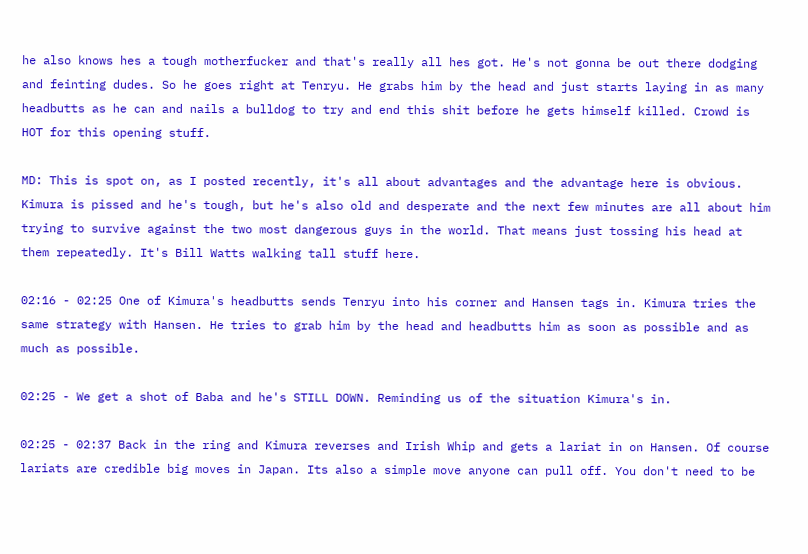he also knows hes a tough motherfucker and that's really all hes got. He's not gonna be out there dodging and feinting dudes. So he goes right at Tenryu. He grabs him by the head and just starts laying in as many headbutts as he can and nails a bulldog to try and end this shit before he gets himself killed. Crowd is HOT for this opening stuff.

MD: This is spot on, as I posted recently, it's all about advantages and the advantage here is obvious. Kimura is pissed and he's tough, but he's also old and desperate and the next few minutes are all about him trying to survive against the two most dangerous guys in the world. That means just tossing his head at them repeatedly. It's Bill Watts walking tall stuff here.

02:16 - 02:25 One of Kimura's headbutts sends Tenryu into his corner and Hansen tags in. Kimura tries the same strategy with Hansen. He tries to grab him by the head and headbutts him as soon as possible and as much as possible.

02:25 - We get a shot of Baba and he's STILL DOWN. Reminding us of the situation Kimura's in.

02:25 - 02:37 Back in the ring and Kimura reverses and Irish Whip and gets a lariat in on Hansen. Of course lariats are credible big moves in Japan. Its also a simple move anyone can pull off. You don't need to be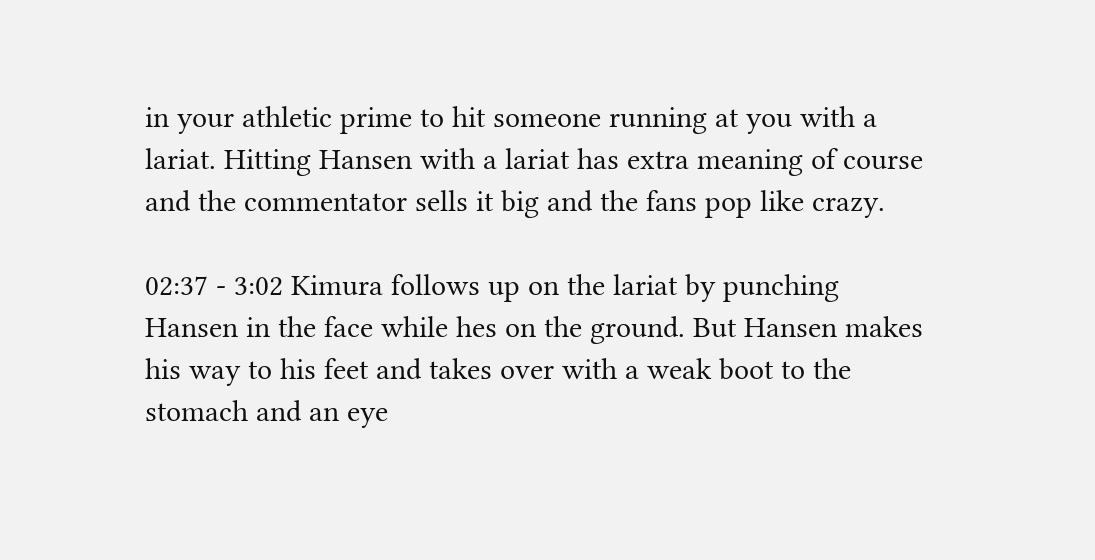in your athletic prime to hit someone running at you with a lariat. Hitting Hansen with a lariat has extra meaning of course and the commentator sells it big and the fans pop like crazy.

02:37 - 3:02 Kimura follows up on the lariat by punching Hansen in the face while hes on the ground. But Hansen makes his way to his feet and takes over with a weak boot to the stomach and an eye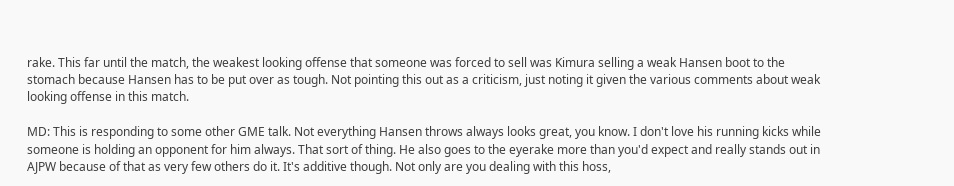rake. This far until the match, the weakest looking offense that someone was forced to sell was Kimura selling a weak Hansen boot to the stomach because Hansen has to be put over as tough. Not pointing this out as a criticism, just noting it given the various comments about weak looking offense in this match.

MD: This is responding to some other GME talk. Not everything Hansen throws always looks great, you know. I don't love his running kicks while someone is holding an opponent for him always. That sort of thing. He also goes to the eyerake more than you'd expect and really stands out in AJPW because of that as very few others do it. It's additive though. Not only are you dealing with this hoss,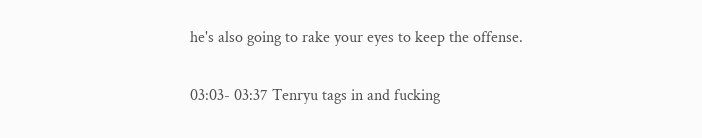he's also going to rake your eyes to keep the offense.

03:03- 03:37 Tenryu tags in and fucking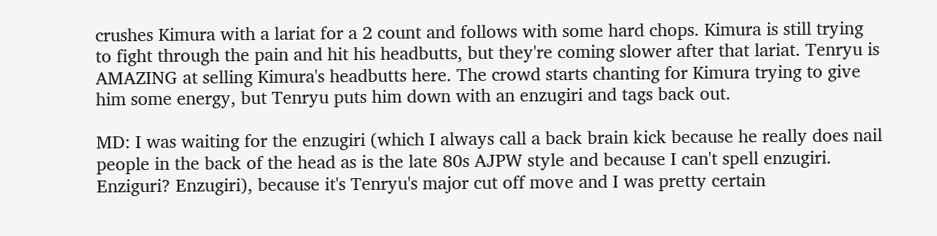crushes Kimura with a lariat for a 2 count and follows with some hard chops. Kimura is still trying to fight through the pain and hit his headbutts, but they're coming slower after that lariat. Tenryu is AMAZING at selling Kimura's headbutts here. The crowd starts chanting for Kimura trying to give him some energy, but Tenryu puts him down with an enzugiri and tags back out.

MD: I was waiting for the enzugiri (which I always call a back brain kick because he really does nail people in the back of the head as is the late 80s AJPW style and because I can't spell enzugiri. Enziguri? Enzugiri), because it's Tenryu's major cut off move and I was pretty certain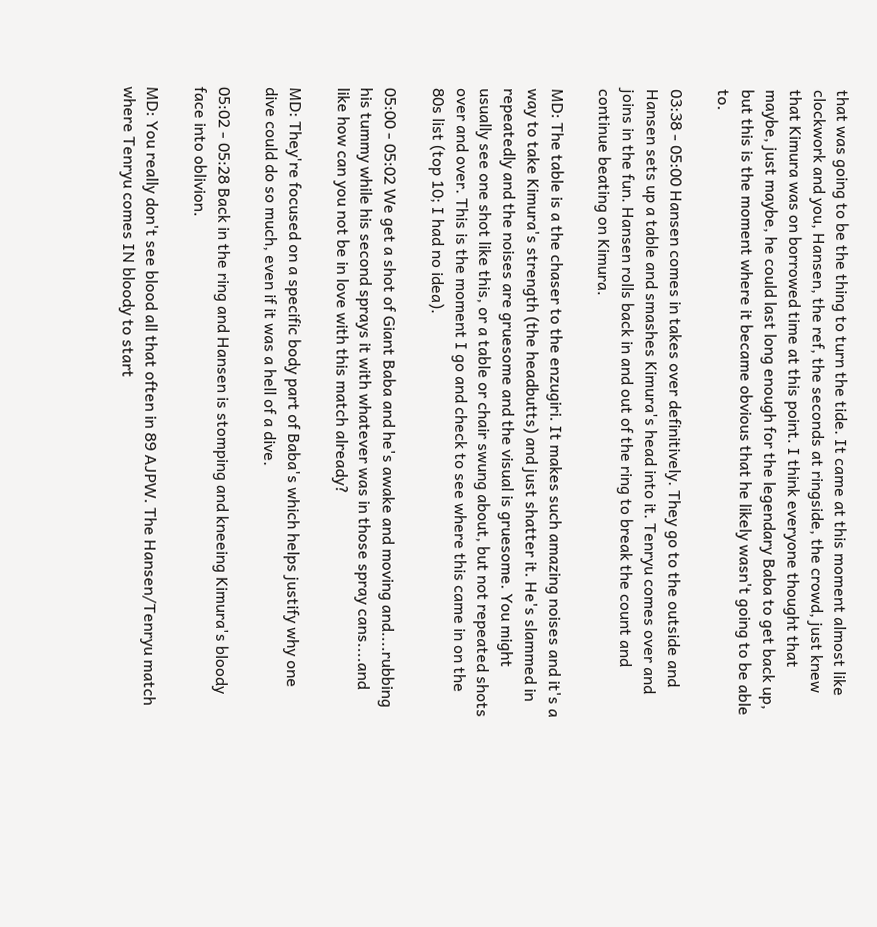that was going to be the thing to turn the tide. It came at this moment almost like clockwork and you, Hansen, the ref, the seconds at ringside, the crowd, just knew that Kimura was on borrowed time at this point. I think everyone thought that maybe, just maybe, he could last long enough for the legendary Baba to get back up, but this is the moment where it became obvious that he likely wasn't going to be able to.

03:38 - 05:00 Hansen comes in takes over definitively. They go to the outside and Hansen sets up a table and smashes Kimura's head into it. Tenryu comes over and joins in the fun. Hansen rolls back in and out of the ring to break the count and continue beating on Kimura.

MD: The table is a the chaser to the enzugiri. It makes such amazing noises and it's a way to take Kimura's strength (the headbutts) and just shatter it. He's slammed in repeatedly and the noises are gruesome and the visual is gruesome. You might usually see one shot like this, or a table or chair swung about, but not repeated shots over and over. This is the moment I go and check to see where this came in on the 80s list (top 10; I had no idea).

05:00 - 05:02 We get a shot of Giant Baba and he's awake and moving and....rubbing his tummy while his second sprays it with whatever was in those spray cans....and like how can you not be in love with this match already?

MD: They're focused on a specific body part of Baba's which helps justify why one dive could do so much, even if it was a hell of a dive.

05:02 - 05:28 Back in the ring and Hansen is stomping and kneeing Kimura's bloody face into oblivion.

MD: You really don't see blood all that often in 89 AJPW. The Hansen/Tenryu match where Tenryu comes IN bloody to start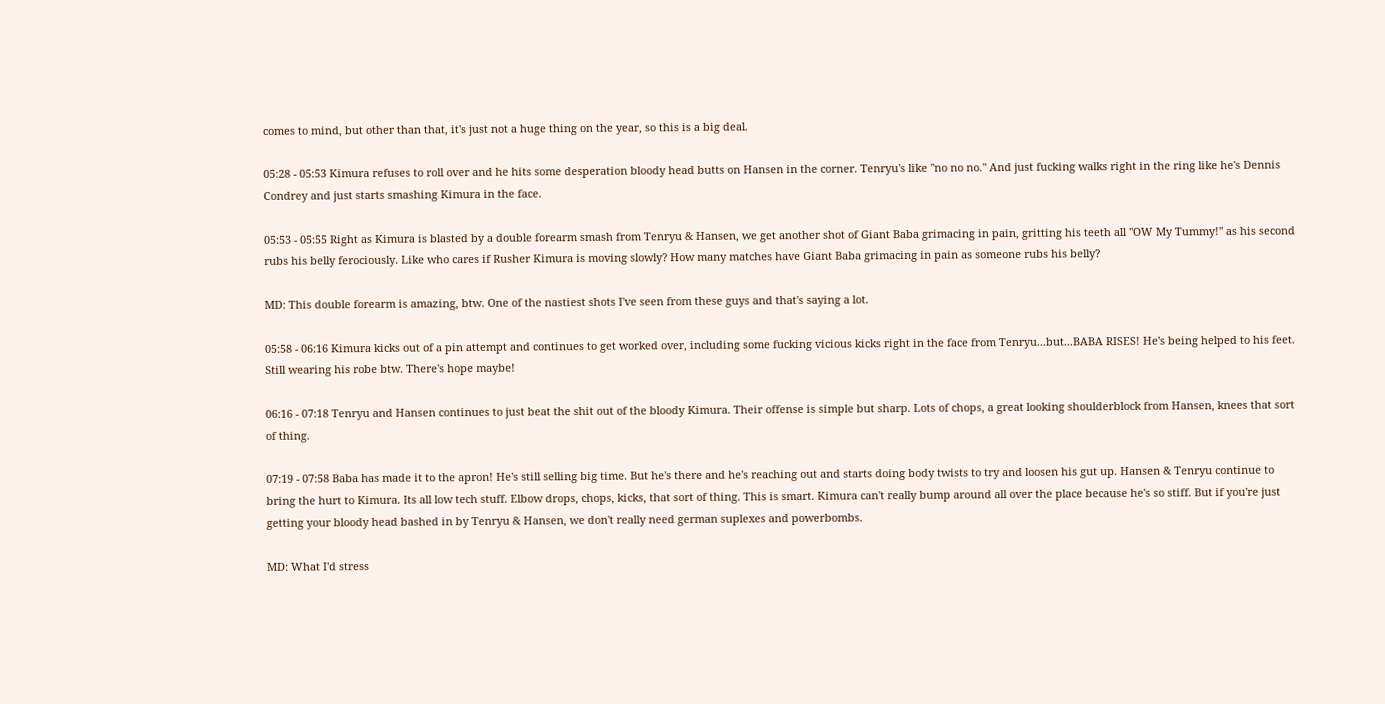comes to mind, but other than that, it's just not a huge thing on the year, so this is a big deal.

05:28 - 05:53 Kimura refuses to roll over and he hits some desperation bloody head butts on Hansen in the corner. Tenryu's like "no no no." And just fucking walks right in the ring like he's Dennis Condrey and just starts smashing Kimura in the face.

05:53 - 05:55 Right as Kimura is blasted by a double forearm smash from Tenryu & Hansen, we get another shot of Giant Baba grimacing in pain, gritting his teeth all "OW My Tummy!" as his second rubs his belly ferociously. Like who cares if Rusher Kimura is moving slowly? How many matches have Giant Baba grimacing in pain as someone rubs his belly?

MD: This double forearm is amazing, btw. One of the nastiest shots I've seen from these guys and that's saying a lot.

05:58 - 06:16 Kimura kicks out of a pin attempt and continues to get worked over, including some fucking vicious kicks right in the face from Tenryu...but...BABA RISES! He's being helped to his feet. Still wearing his robe btw. There's hope maybe!

06:16 - 07:18 Tenryu and Hansen continues to just beat the shit out of the bloody Kimura. Their offense is simple but sharp. Lots of chops, a great looking shoulderblock from Hansen, knees that sort of thing.

07:19 - 07:58 Baba has made it to the apron! He's still selling big time. But he's there and he's reaching out and starts doing body twists to try and loosen his gut up. Hansen & Tenryu continue to bring the hurt to Kimura. Its all low tech stuff. Elbow drops, chops, kicks, that sort of thing. This is smart. Kimura can't really bump around all over the place because he's so stiff. But if you're just getting your bloody head bashed in by Tenryu & Hansen, we don't really need german suplexes and powerbombs.

MD: What I'd stress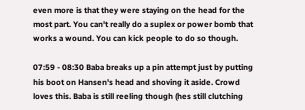even more is that they were staying on the head for the most part. You can't really do a suplex or power bomb that works a wound. You can kick people to do so though.

07:59 - 08:30 Baba breaks up a pin attempt just by putting his boot on Hansen's head and shoving it aside. Crowd loves this. Baba is still reeling though (hes still clutching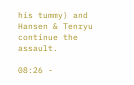his tummy) and Hansen & Tenryu continue the assault.

08:26 -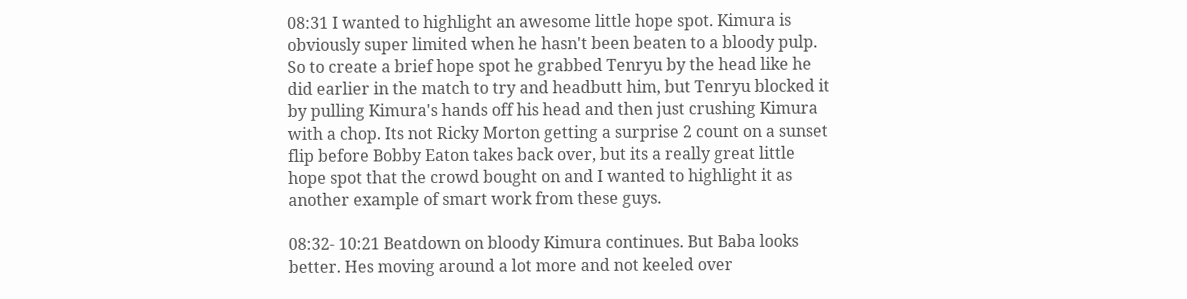08:31 I wanted to highlight an awesome little hope spot. Kimura is obviously super limited when he hasn't been beaten to a bloody pulp. So to create a brief hope spot he grabbed Tenryu by the head like he did earlier in the match to try and headbutt him, but Tenryu blocked it by pulling Kimura's hands off his head and then just crushing Kimura with a chop. Its not Ricky Morton getting a surprise 2 count on a sunset flip before Bobby Eaton takes back over, but its a really great little hope spot that the crowd bought on and I wanted to highlight it as another example of smart work from these guys.

08:32- 10:21 Beatdown on bloody Kimura continues. But Baba looks better. Hes moving around a lot more and not keeled over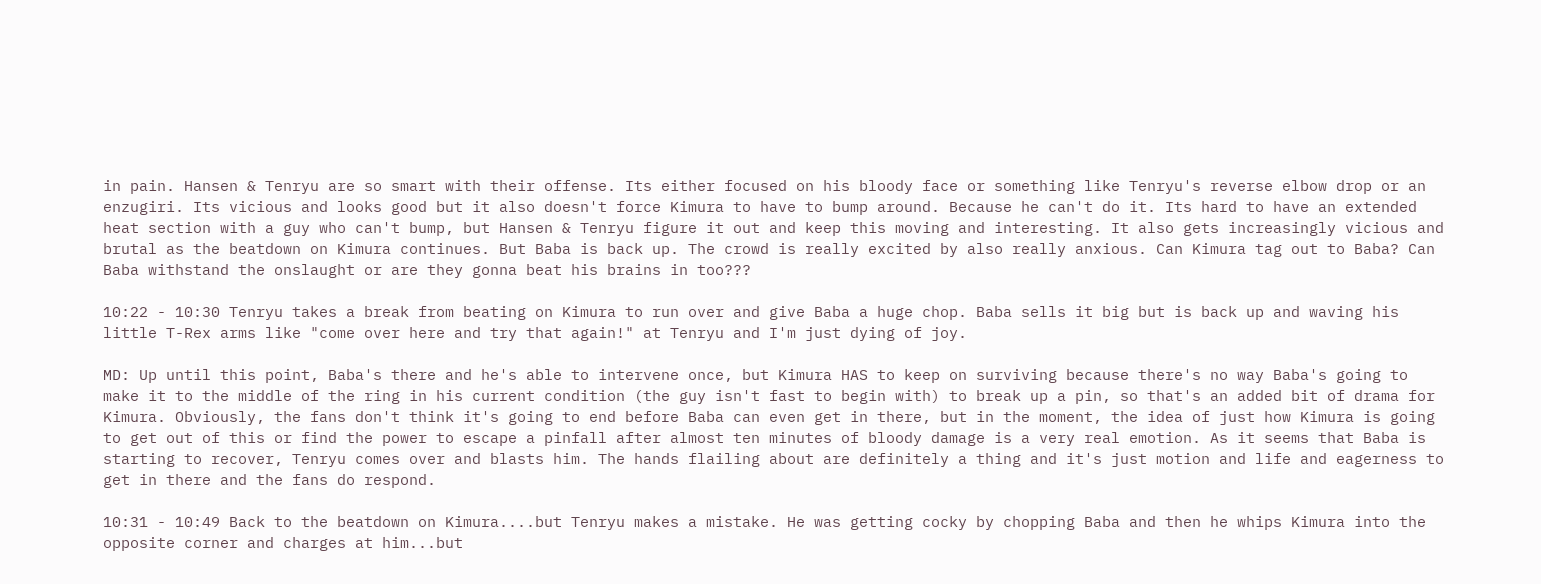in pain. Hansen & Tenryu are so smart with their offense. Its either focused on his bloody face or something like Tenryu's reverse elbow drop or an enzugiri. Its vicious and looks good but it also doesn't force Kimura to have to bump around. Because he can't do it. Its hard to have an extended heat section with a guy who can't bump, but Hansen & Tenryu figure it out and keep this moving and interesting. It also gets increasingly vicious and brutal as the beatdown on Kimura continues. But Baba is back up. The crowd is really excited by also really anxious. Can Kimura tag out to Baba? Can Baba withstand the onslaught or are they gonna beat his brains in too???

10:22 - 10:30 Tenryu takes a break from beating on Kimura to run over and give Baba a huge chop. Baba sells it big but is back up and waving his little T-Rex arms like "come over here and try that again!" at Tenryu and I'm just dying of joy.

MD: Up until this point, Baba's there and he's able to intervene once, but Kimura HAS to keep on surviving because there's no way Baba's going to make it to the middle of the ring in his current condition (the guy isn't fast to begin with) to break up a pin, so that's an added bit of drama for Kimura. Obviously, the fans don't think it's going to end before Baba can even get in there, but in the moment, the idea of just how Kimura is going to get out of this or find the power to escape a pinfall after almost ten minutes of bloody damage is a very real emotion. As it seems that Baba is starting to recover, Tenryu comes over and blasts him. The hands flailing about are definitely a thing and it's just motion and life and eagerness to get in there and the fans do respond.

10:31 - 10:49 Back to the beatdown on Kimura....but Tenryu makes a mistake. He was getting cocky by chopping Baba and then he whips Kimura into the opposite corner and charges at him...but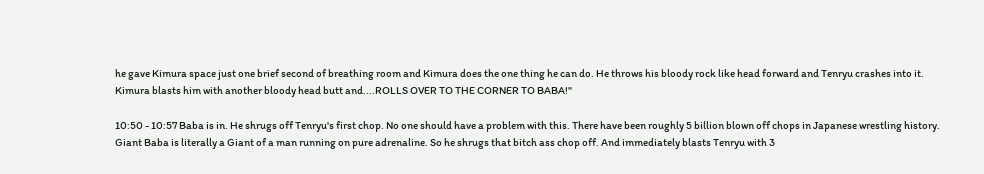he gave Kimura space just one brief second of breathing room and Kimura does the one thing he can do. He throws his bloody rock like head forward and Tenryu crashes into it. Kimura blasts him with another bloody head butt and....ROLLS OVER TO THE CORNER TO BABA!"

10:50 - 10:57 Baba is in. He shrugs off Tenryu's first chop. No one should have a problem with this. There have been roughly 5 billion blown off chops in Japanese wrestling history. Giant Baba is literally a Giant of a man running on pure adrenaline. So he shrugs that bitch ass chop off. And immediately blasts Tenryu with 3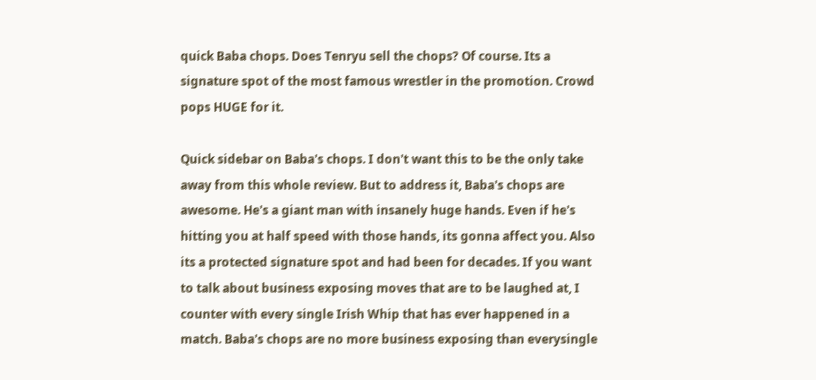quick Baba chops. Does Tenryu sell the chops? Of course. Its a signature spot of the most famous wrestler in the promotion. Crowd pops HUGE for it.

Quick sidebar on Baba's chops. I don't want this to be the only take away from this whole review. But to address it, Baba's chops are awesome. He's a giant man with insanely huge hands. Even if he's hitting you at half speed with those hands, its gonna affect you. Also its a protected signature spot and had been for decades. If you want to talk about business exposing moves that are to be laughed at, I counter with every single Irish Whip that has ever happened in a match. Baba's chops are no more business exposing than everysingle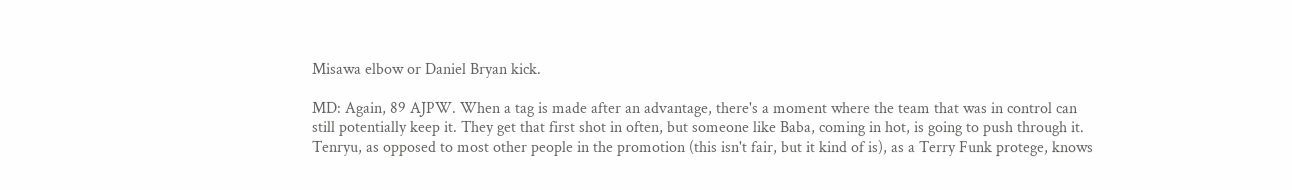Misawa elbow or Daniel Bryan kick.

MD: Again, 89 AJPW. When a tag is made after an advantage, there's a moment where the team that was in control can still potentially keep it. They get that first shot in often, but someone like Baba, coming in hot, is going to push through it. Tenryu, as opposed to most other people in the promotion (this isn't fair, but it kind of is), as a Terry Funk protege, knows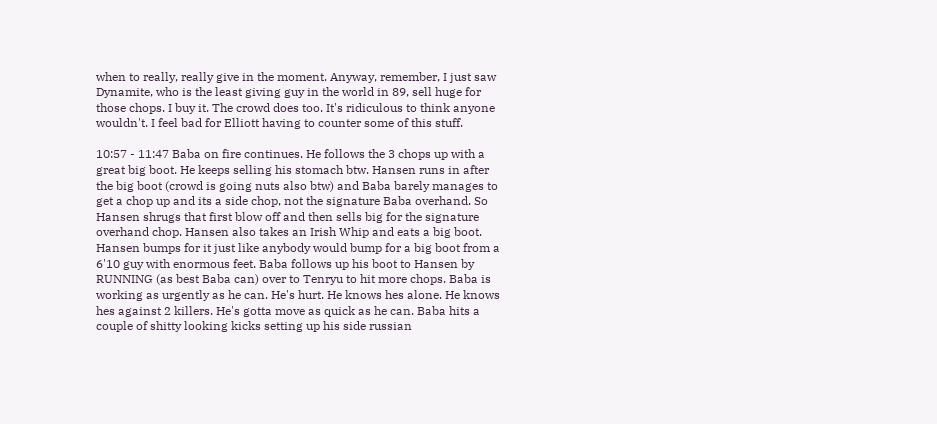when to really, really give in the moment. Anyway, remember, I just saw Dynamite, who is the least giving guy in the world in 89, sell huge for those chops. I buy it. The crowd does too. It's ridiculous to think anyone wouldn't. I feel bad for Elliott having to counter some of this stuff.

10:57 - 11:47 Baba on fire continues. He follows the 3 chops up with a great big boot. He keeps selling his stomach btw. Hansen runs in after the big boot (crowd is going nuts also btw) and Baba barely manages to get a chop up and its a side chop, not the signature Baba overhand. So Hansen shrugs that first blow off and then sells big for the signature overhand chop. Hansen also takes an Irish Whip and eats a big boot. Hansen bumps for it just like anybody would bump for a big boot from a 6'10 guy with enormous feet. Baba follows up his boot to Hansen by RUNNING (as best Baba can) over to Tenryu to hit more chops. Baba is working as urgently as he can. He's hurt. He knows hes alone. He knows hes against 2 killers. He's gotta move as quick as he can. Baba hits a couple of shitty looking kicks setting up his side russian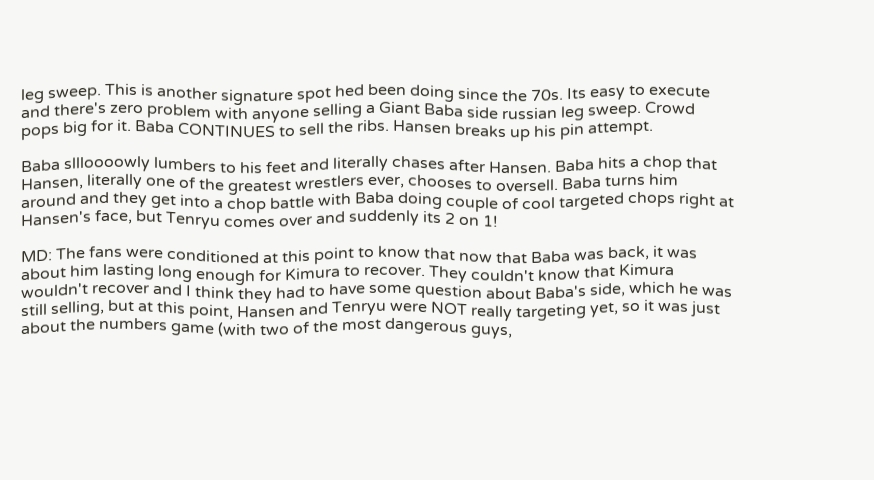leg sweep. This is another signature spot hed been doing since the 70s. Its easy to execute and there's zero problem with anyone selling a Giant Baba side russian leg sweep. Crowd pops big for it. Baba CONTINUES to sell the ribs. Hansen breaks up his pin attempt.

Baba sllloooowly lumbers to his feet and literally chases after Hansen. Baba hits a chop that Hansen, literally one of the greatest wrestlers ever, chooses to oversell. Baba turns him around and they get into a chop battle with Baba doing couple of cool targeted chops right at Hansen's face, but Tenryu comes over and suddenly its 2 on 1!

MD: The fans were conditioned at this point to know that now that Baba was back, it was about him lasting long enough for Kimura to recover. They couldn't know that Kimura wouldn't recover and I think they had to have some question about Baba's side, which he was still selling, but at this point, Hansen and Tenryu were NOT really targeting yet, so it was just about the numbers game (with two of the most dangerous guys,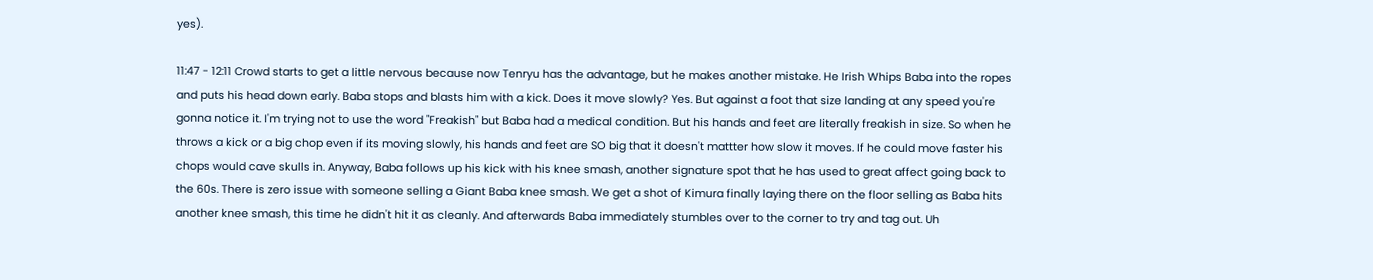yes).

11:47 - 12:11 Crowd starts to get a little nervous because now Tenryu has the advantage, but he makes another mistake. He Irish Whips Baba into the ropes and puts his head down early. Baba stops and blasts him with a kick. Does it move slowly? Yes. But against a foot that size landing at any speed you're gonna notice it. I'm trying not to use the word "Freakish" but Baba had a medical condition. But his hands and feet are literally freakish in size. So when he throws a kick or a big chop even if its moving slowly, his hands and feet are SO big that it doesn't mattter how slow it moves. If he could move faster his chops would cave skulls in. Anyway, Baba follows up his kick with his knee smash, another signature spot that he has used to great affect going back to the 60s. There is zero issue with someone selling a Giant Baba knee smash. We get a shot of Kimura finally laying there on the floor selling as Baba hits another knee smash, this time he didn't hit it as cleanly. And afterwards Baba immediately stumbles over to the corner to try and tag out. Uh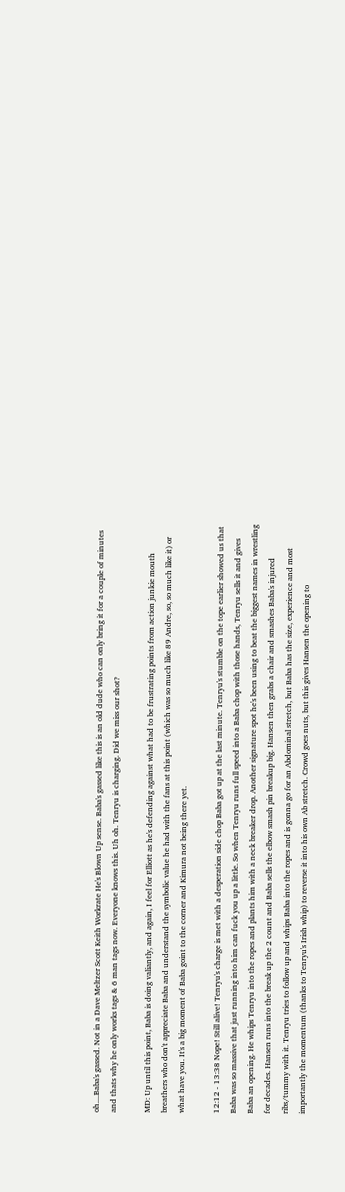oh....Baba's gassed. Not in a Dave Meltzer Scott Keith Workrate He's Blown Up sense. Baba's gassed like this is an old dude who can only bring it for a couple of minutes and thats why he only works tags & 6 man tags now. Everyone knows this. Uh oh. Tenryu is charging. Did we miss our shot?

MD: Up until this point, Baba is doing valiantly, and again, I feel for Elliott as he's defending against what had to be frustrating points from action junkie mouth breathers who don't appreciate Baba and understand the symbolic value he had with the fans at this point (which was so much like 89 Andre, so, so much like it) or what have you. It's a big moment of Baba goint to the corner and Kimura not being there yet.

12:12 - 13:38 Nope! Still alive! Tenryu's charge is met with a desperation side chop Baba got up at the last minute. Tenryu's stumble on the tope earlier showed us that Baba was so massive that just running into him can fuck you up a little. So when Tenryu runs full speed into a Baba chop with those hands, Tenryu sells it and gives Baba an opening. He whips Tenryu into the ropes and plants him with a neck breaker drop. Another signature spot he's been using to beat the biggest names in wrestling for decades. Hansen runs into the break up the 2 count and Baba sells the elbow smash pin breakup big. Hansen then grabs a chair and smashes Baba's injured ribs/tummy with it. Tenryu tries to follow up and whips Baba into the ropes and is gonna go for an Abdominal stretch, but Baba has the size, experience and most importantly the momentum (thanks to Tenryu's Irish whip) to reverse it into his own Ab stretch. Crowd goes nuts, but this gives Hansen the opening to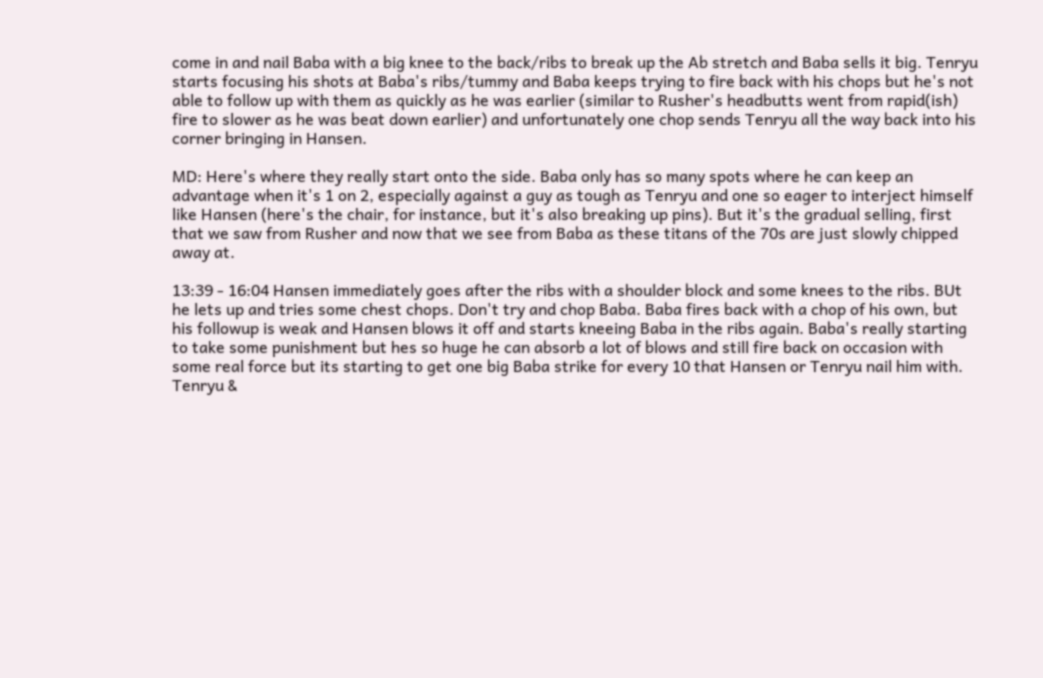come in and nail Baba with a big knee to the back/ribs to break up the Ab stretch and Baba sells it big. Tenryu starts focusing his shots at Baba's ribs/tummy and Baba keeps trying to fire back with his chops but he's not able to follow up with them as quickly as he was earlier (similar to Rusher's headbutts went from rapid(ish) fire to slower as he was beat down earlier) and unfortunately one chop sends Tenryu all the way back into his corner bringing in Hansen.

MD: Here's where they really start onto the side. Baba only has so many spots where he can keep an advantage when it's 1 on 2, especially against a guy as tough as Tenryu and one so eager to interject himself like Hansen (here's the chair, for instance, but it's also breaking up pins). But it's the gradual selling, first that we saw from Rusher and now that we see from Baba as these titans of the 70s are just slowly chipped away at.

13:39 - 16:04 Hansen immediately goes after the ribs with a shoulder block and some knees to the ribs. BUt he lets up and tries some chest chops. Don't try and chop Baba. Baba fires back with a chop of his own, but his followup is weak and Hansen blows it off and starts kneeing Baba in the ribs again. Baba's really starting to take some punishment but hes so huge he can absorb a lot of blows and still fire back on occasion with some real force but its starting to get one big Baba strike for every 10 that Hansen or Tenryu nail him with. Tenryu &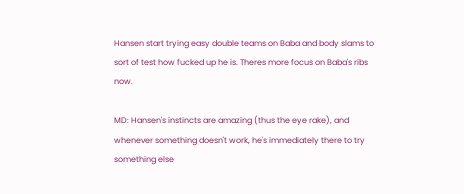Hansen start trying easy double teams on Baba and body slams to sort of test how fucked up he is. Theres more focus on Baba's ribs now.

MD: Hansen's instincts are amazing (thus the eye rake), and whenever something doesn't work, he's immediately there to try something else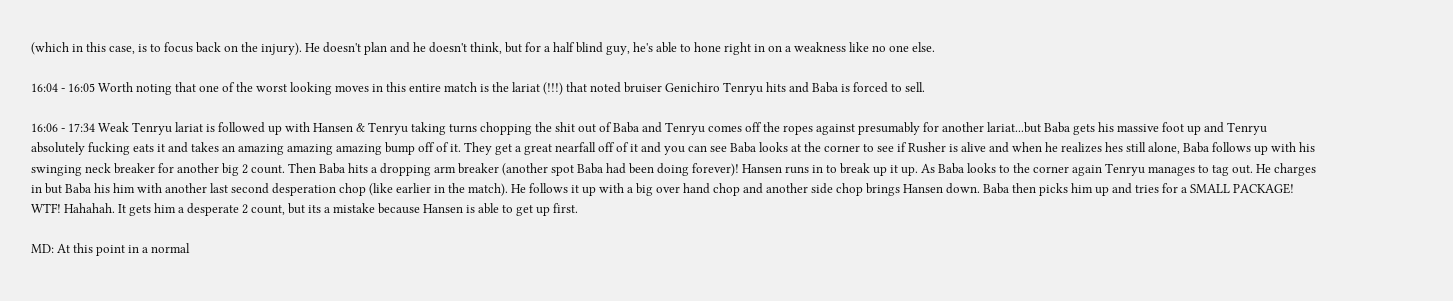(which in this case, is to focus back on the injury). He doesn't plan and he doesn't think, but for a half blind guy, he's able to hone right in on a weakness like no one else.

16:04 - 16:05 Worth noting that one of the worst looking moves in this entire match is the lariat (!!!) that noted bruiser Genichiro Tenryu hits and Baba is forced to sell.

16:06 - 17:34 Weak Tenryu lariat is followed up with Hansen & Tenryu taking turns chopping the shit out of Baba and Tenryu comes off the ropes against presumably for another lariat...but Baba gets his massive foot up and Tenryu absolutely fucking eats it and takes an amazing amazing amazing bump off of it. They get a great nearfall off of it and you can see Baba looks at the corner to see if Rusher is alive and when he realizes hes still alone, Baba follows up with his swinging neck breaker for another big 2 count. Then Baba hits a dropping arm breaker (another spot Baba had been doing forever)! Hansen runs in to break up it up. As Baba looks to the corner again Tenryu manages to tag out. He charges in but Baba his him with another last second desperation chop (like earlier in the match). He follows it up with a big over hand chop and another side chop brings Hansen down. Baba then picks him up and tries for a SMALL PACKAGE! WTF! Hahahah. It gets him a desperate 2 count, but its a mistake because Hansen is able to get up first.

MD: At this point in a normal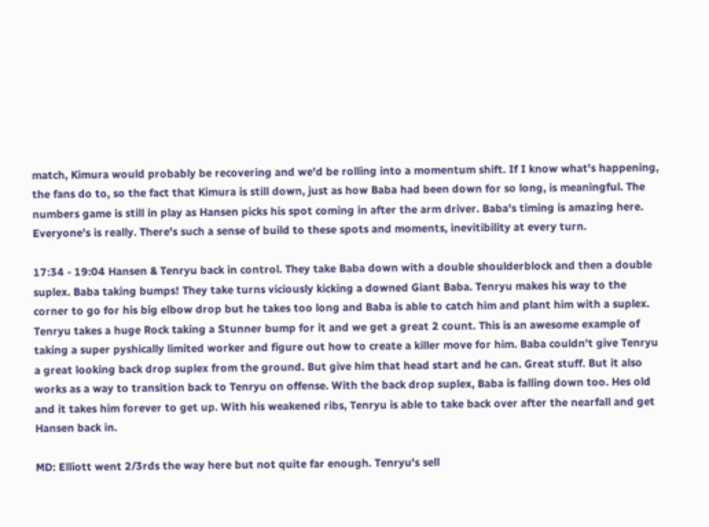match, Kimura would probably be recovering and we'd be rolling into a momentum shift. If I know what's happening, the fans do to, so the fact that Kimura is still down, just as how Baba had been down for so long, is meaningful. The numbers game is still in play as Hansen picks his spot coming in after the arm driver. Baba's timing is amazing here. Everyone's is really. There's such a sense of build to these spots and moments, inevitibility at every turn.

17:34 - 19:04 Hansen & Tenryu back in control. They take Baba down with a double shoulderblock and then a double suplex. Baba taking bumps! They take turns viciously kicking a downed Giant Baba. Tenryu makes his way to the corner to go for his big elbow drop but he takes too long and Baba is able to catch him and plant him with a suplex. Tenryu takes a huge Rock taking a Stunner bump for it and we get a great 2 count. This is an awesome example of taking a super pyshically limited worker and figure out how to create a killer move for him. Baba couldn't give Tenryu a great looking back drop suplex from the ground. But give him that head start and he can. Great stuff. But it also works as a way to transition back to Tenryu on offense. With the back drop suplex, Baba is falling down too. Hes old and it takes him forever to get up. With his weakened ribs, Tenryu is able to take back over after the nearfall and get Hansen back in.

MD: Elliott went 2/3rds the way here but not quite far enough. Tenryu's sell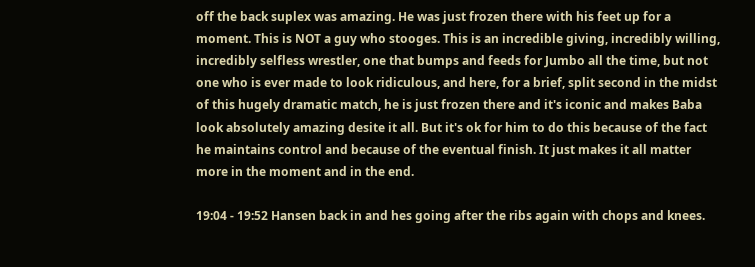off the back suplex was amazing. He was just frozen there with his feet up for a moment. This is NOT a guy who stooges. This is an incredible giving, incredibly willing, incredibly selfless wrestler, one that bumps and feeds for Jumbo all the time, but not one who is ever made to look ridiculous, and here, for a brief, split second in the midst of this hugely dramatic match, he is just frozen there and it's iconic and makes Baba look absolutely amazing desite it all. But it's ok for him to do this because of the fact he maintains control and because of the eventual finish. It just makes it all matter more in the moment and in the end.

19:04 - 19:52 Hansen back in and hes going after the ribs again with chops and knees.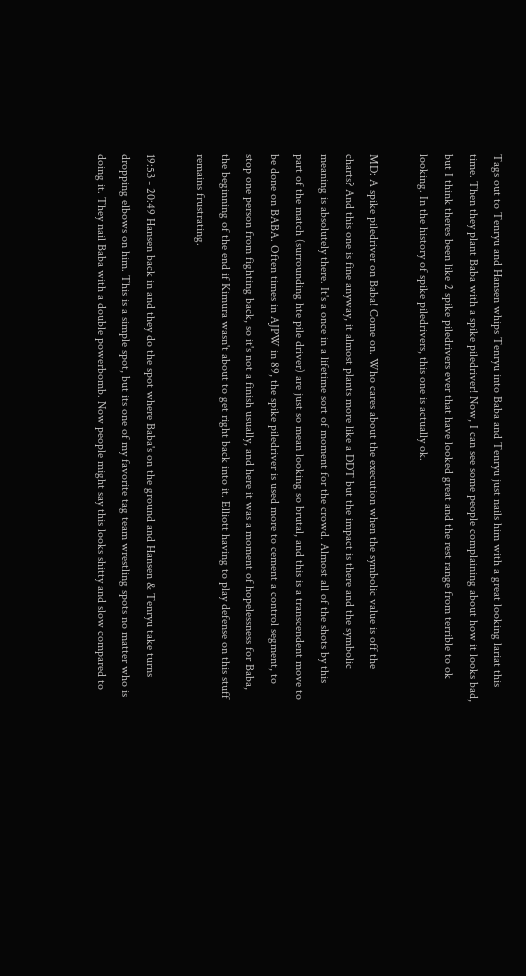Tags out to Tenryu and Hansen whips Tenryu into Baba and Tenryu just nails him with a great looking lariat this time. Then they plant Baba with a spike piledriver! Now, I can see some people complaining about how it looks bad, but I think theres been like 2 spike piledrivers ever that have looked great and the rest range from terrible to ok looking. In the history of spike piledrivers, this one is actually ok.

MD: A spike piledriver on Baba! Come on. Who cares about the execution when the symbolic value is off the charts? And this one is fine anyway, it almost plants more like a DDT but the impact is there and the symbolic meaning is absolutely there. It's a once in a lifetime sort of moment for the crowd. Almost all of the shots by this part of the match (surrounding hte pile driver) are just so mean looking so brutal, and this is a transcendent move to be done on BABA. Often times in AJPW in 89, the spike piledriver is used more to cement a control segment, to stop one person from fighting back, so it's not a finish usually, and here it was a moment of hopelessness for Baba, the beginning of the end if Kimura wasn't about to get right back into it. Elliott having to play defense on this stuff remains frustrating.

19:53 - 20:49 Hansen back in and they do the spot where Baba's on the ground and Hansen & Tenryu take turns dropping elbows on him. This is a simple spot, but its one of my favorite tag team wrestling spots no matter who is doing it. They nail Baba with a double powerbomb. Now people might say this looks shitty and slow compared to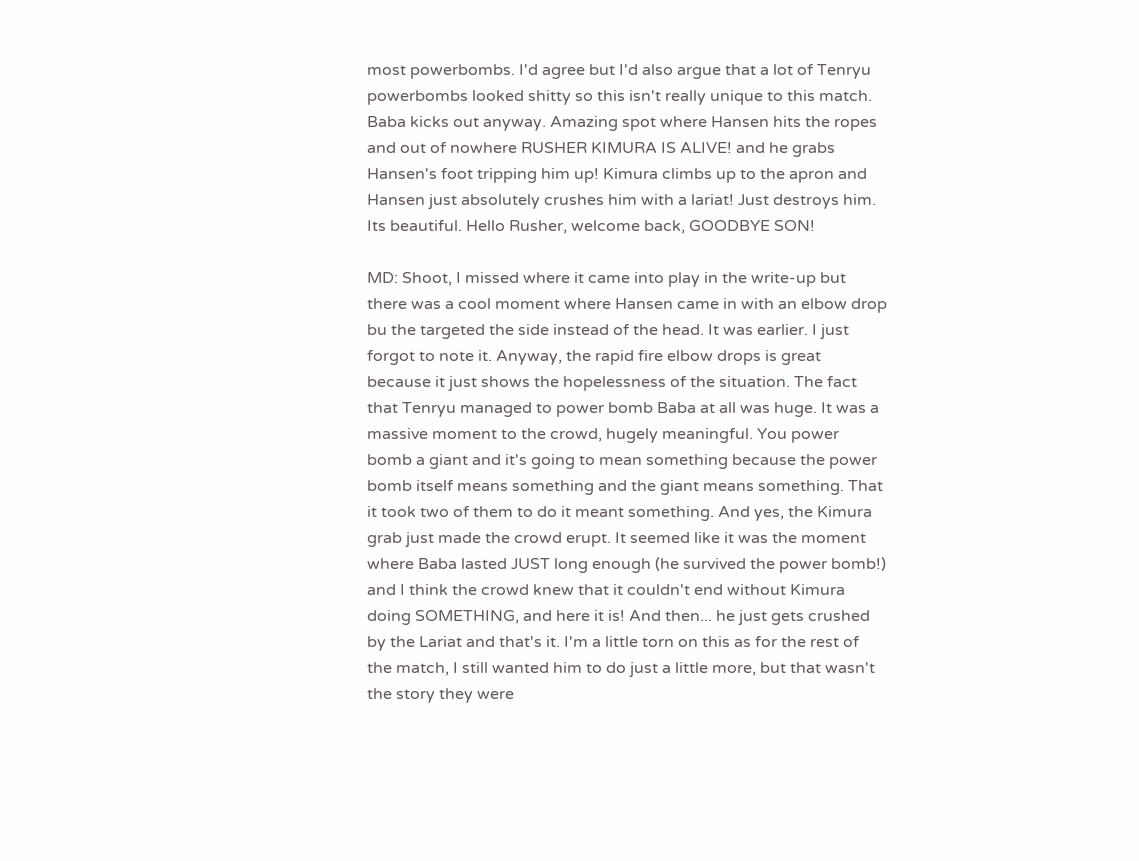most powerbombs. I'd agree but I'd also argue that a lot of Tenryu powerbombs looked shitty so this isn't really unique to this match. Baba kicks out anyway. Amazing spot where Hansen hits the ropes and out of nowhere RUSHER KIMURA IS ALIVE! and he grabs Hansen's foot tripping him up! Kimura climbs up to the apron and Hansen just absolutely crushes him with a lariat! Just destroys him. Its beautiful. Hello Rusher, welcome back, GOODBYE SON!

MD: Shoot, I missed where it came into play in the write-up but there was a cool moment where Hansen came in with an elbow drop bu the targeted the side instead of the head. It was earlier. I just forgot to note it. Anyway, the rapid fire elbow drops is great because it just shows the hopelessness of the situation. The fact that Tenryu managed to power bomb Baba at all was huge. It was a massive moment to the crowd, hugely meaningful. You power bomb a giant and it's going to mean something because the power bomb itself means something and the giant means something. That it took two of them to do it meant something. And yes, the Kimura grab just made the crowd erupt. It seemed like it was the moment where Baba lasted JUST long enough (he survived the power bomb!) and I think the crowd knew that it couldn't end without Kimura doing SOMETHING, and here it is! And then... he just gets crushed by the Lariat and that's it. I'm a little torn on this as for the rest of the match, I still wanted him to do just a little more, but that wasn't the story they were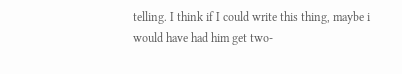telling. I think if I could write this thing, maybe i would have had him get two-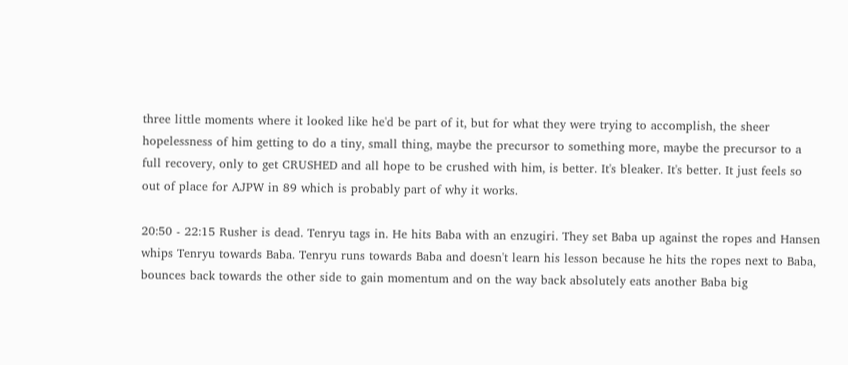three little moments where it looked like he'd be part of it, but for what they were trying to accomplish, the sheer hopelessness of him getting to do a tiny, small thing, maybe the precursor to something more, maybe the precursor to a full recovery, only to get CRUSHED and all hope to be crushed with him, is better. It's bleaker. It's better. It just feels so out of place for AJPW in 89 which is probably part of why it works.

20:50 - 22:15 Rusher is dead. Tenryu tags in. He hits Baba with an enzugiri. They set Baba up against the ropes and Hansen whips Tenryu towards Baba. Tenryu runs towards Baba and doesn't learn his lesson because he hits the ropes next to Baba, bounces back towards the other side to gain momentum and on the way back absolutely eats another Baba big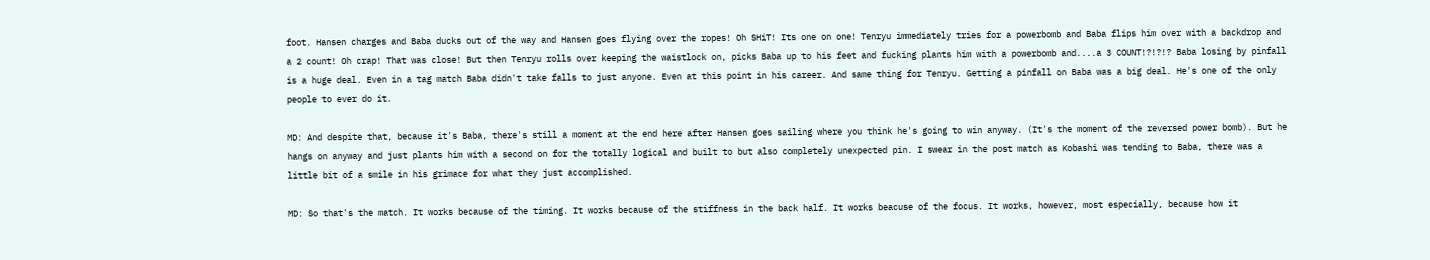foot. Hansen charges and Baba ducks out of the way and Hansen goes flying over the ropes! Oh SHiT! Its one on one! Tenryu immediately tries for a powerbomb and Baba flips him over with a backdrop and a 2 count! Oh crap! That was close! But then Tenryu rolls over keeping the waistlock on, picks Baba up to his feet and fucking plants him with a powerbomb and....a 3 COUNT!?!?!? Baba losing by pinfall is a huge deal. Even in a tag match Baba didn't take falls to just anyone. Even at this point in his career. And same thing for Tenryu. Getting a pinfall on Baba was a big deal. He's one of the only people to ever do it.

MD: And despite that, because it's Baba, there's still a moment at the end here after Hansen goes sailing where you think he's going to win anyway. (It's the moment of the reversed power bomb). But he hangs on anyway and just plants him with a second on for the totally logical and built to but also completely unexpected pin. I swear in the post match as Kobashi was tending to Baba, there was a little bit of a smile in his grimace for what they just accomplished.

MD: So that's the match. It works because of the timing. It works because of the stiffness in the back half. It works beacuse of the focus. It works, however, most especially, because how it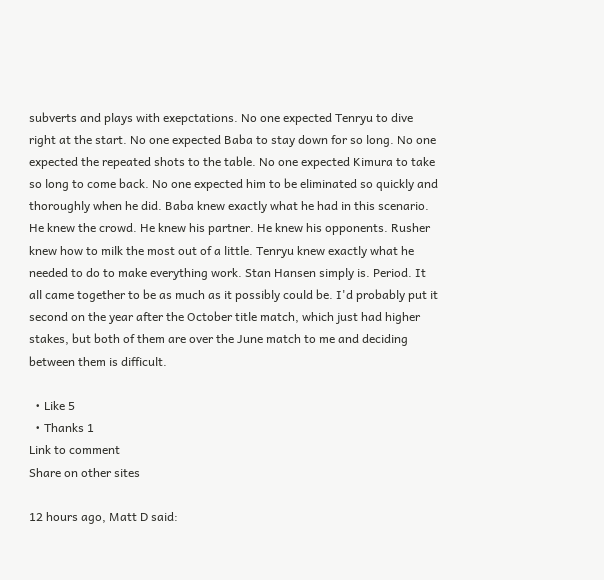subverts and plays with exepctations. No one expected Tenryu to dive right at the start. No one expected Baba to stay down for so long. No one expected the repeated shots to the table. No one expected Kimura to take so long to come back. No one expected him to be eliminated so quickly and thoroughly when he did. Baba knew exactly what he had in this scenario. He knew the crowd. He knew his partner. He knew his opponents. Rusher knew how to milk the most out of a little. Tenryu knew exactly what he needed to do to make everything work. Stan Hansen simply is. Period. It all came together to be as much as it possibly could be. I'd probably put it second on the year after the October title match, which just had higher stakes, but both of them are over the June match to me and deciding between them is difficult.

  • Like 5
  • Thanks 1
Link to comment
Share on other sites

12 hours ago, Matt D said: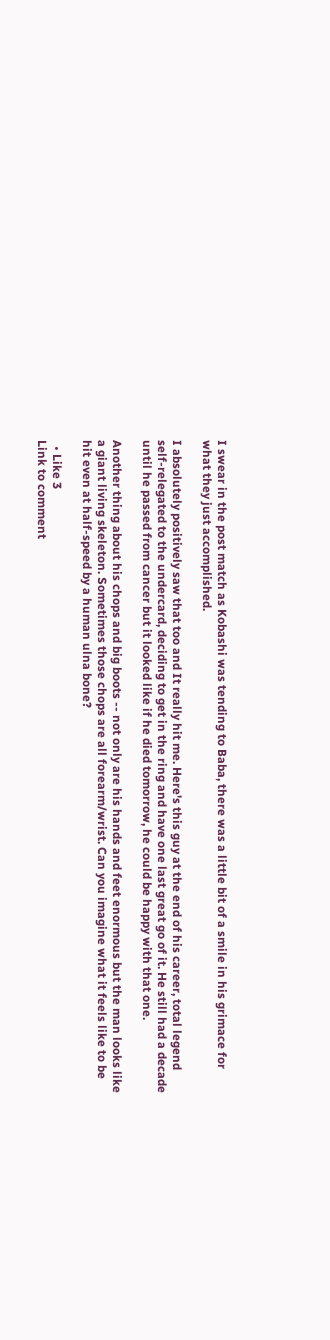I swear in the post match as Kobashi was tending to Baba, there was a little bit of a smile in his grimace for what they just accomplished.

I absolutely positively saw that too and It really hit me. Here's this guy at the end of his career, total legend self-relegated to the undercard, deciding to get in the ring and have one last great go of it. He still had a decade until he passed from cancer but it looked like if he died tomorrow, he could be happy with that one.

Another thing about his chops and big boots -- not only are his hands and feet enormous but the man looks like a giant living skeleton. Sometimes those chops are all forearm/wrist. Can you imagine what it feels like to be hit even at half-speed by a human ulna bone?

  • Like 3
Link to comment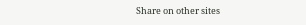Share on other sites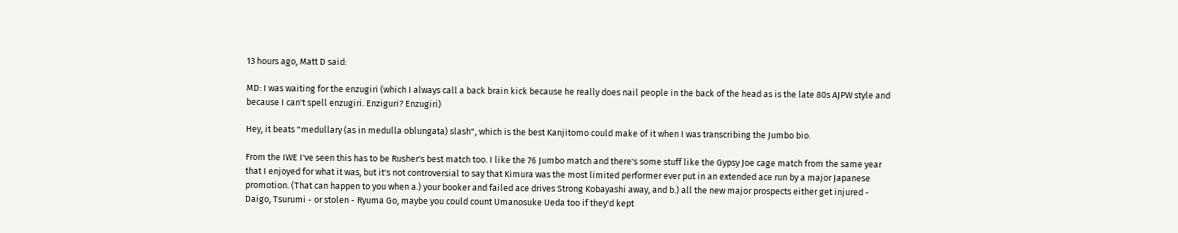13 hours ago, Matt D said:

MD: I was waiting for the enzugiri (which I always call a back brain kick because he really does nail people in the back of the head as is the late 80s AJPW style and because I can't spell enzugiri. Enziguri? Enzugiri)

Hey, it beats "medullary (as in medulla oblungata) slash", which is the best Kanjitomo could make of it when I was transcribing the Jumbo bio.

From the IWE I've seen this has to be Rusher's best match too. I like the 76 Jumbo match and there's some stuff like the Gypsy Joe cage match from the same year that I enjoyed for what it was, but it's not controversial to say that Kimura was the most limited performer ever put in an extended ace run by a major Japanese promotion. (That can happen to you when a.) your booker and failed ace drives Strong Kobayashi away, and b.) all the new major prospects either get injured - Daigo, Tsurumi - or stolen - Ryuma Go, maybe you could count Umanosuke Ueda too if they'd kept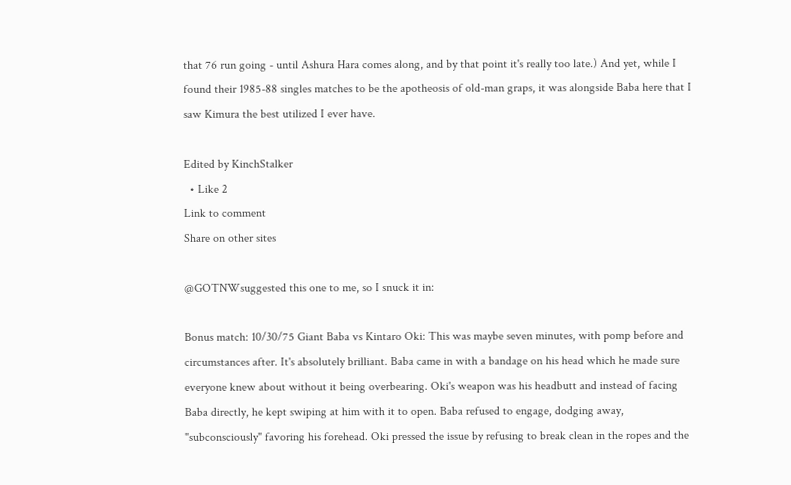that 76 run going - until Ashura Hara comes along, and by that point it's really too late.) And yet, while I found their 1985-88 singles matches to be the apotheosis of old-man graps, it was alongside Baba here that I saw Kimura the best utilized I ever have.

Edited by KinchStalker
  • Like 2
Link to comment
Share on other sites

@GOTNWsuggested this one to me, so I snuck it in:

Bonus match: 10/30/75 Giant Baba vs Kintaro Oki: This was maybe seven minutes, with pomp before and circumstances after. It's absolutely brilliant. Baba came in with a bandage on his head which he made sure everyone knew about without it being overbearing. Oki's weapon was his headbutt and instead of facing Baba directly, he kept swiping at him with it to open. Baba refused to engage, dodging away, "subconsciously" favoring his forehead. Oki pressed the issue by refusing to break clean in the ropes and the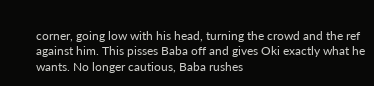corner, going low with his head, turning the crowd and the ref against him. This pisses Baba off and gives Oki exactly what he wants. No longer cautious, Baba rushes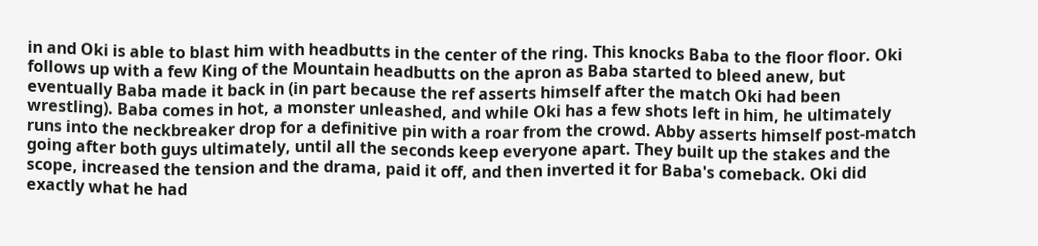in and Oki is able to blast him with headbutts in the center of the ring. This knocks Baba to the floor floor. Oki follows up with a few King of the Mountain headbutts on the apron as Baba started to bleed anew, but eventually Baba made it back in (in part because the ref asserts himself after the match Oki had been wrestling). Baba comes in hot, a monster unleashed, and while Oki has a few shots left in him, he ultimately runs into the neckbreaker drop for a definitive pin with a roar from the crowd. Abby asserts himself post-match going after both guys ultimately, until all the seconds keep everyone apart. They built up the stakes and the scope, increased the tension and the drama, paid it off, and then inverted it for Baba's comeback. Oki did exactly what he had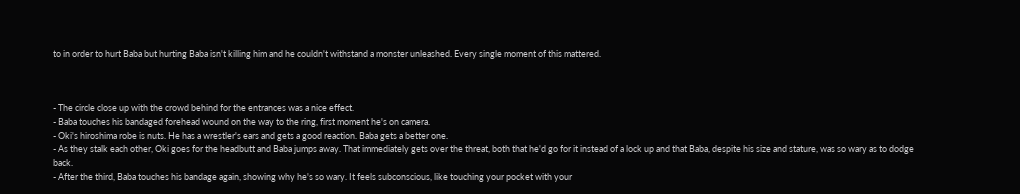to in order to hurt Baba but hurting Baba isn't killing him and he couldn't withstand a monster unleashed. Every single moment of this mattered.



- The circle close up with the crowd behind for the entrances was a nice effect.
- Baba touches his bandaged forehead wound on the way to the ring, first moment he's on camera.
- Oki's hiroshima robe is nuts. He has a wrestler's ears and gets a good reaction. Baba gets a better one.
- As they stalk each other, Oki goes for the headbutt and Baba jumps away. That immediately gets over the threat, both that he'd go for it instead of a lock up and that Baba, despite his size and stature, was so wary as to dodge back.
- After the third, Baba touches his bandage again, showing why he's so wary. It feels subconscious, like touching your pocket with your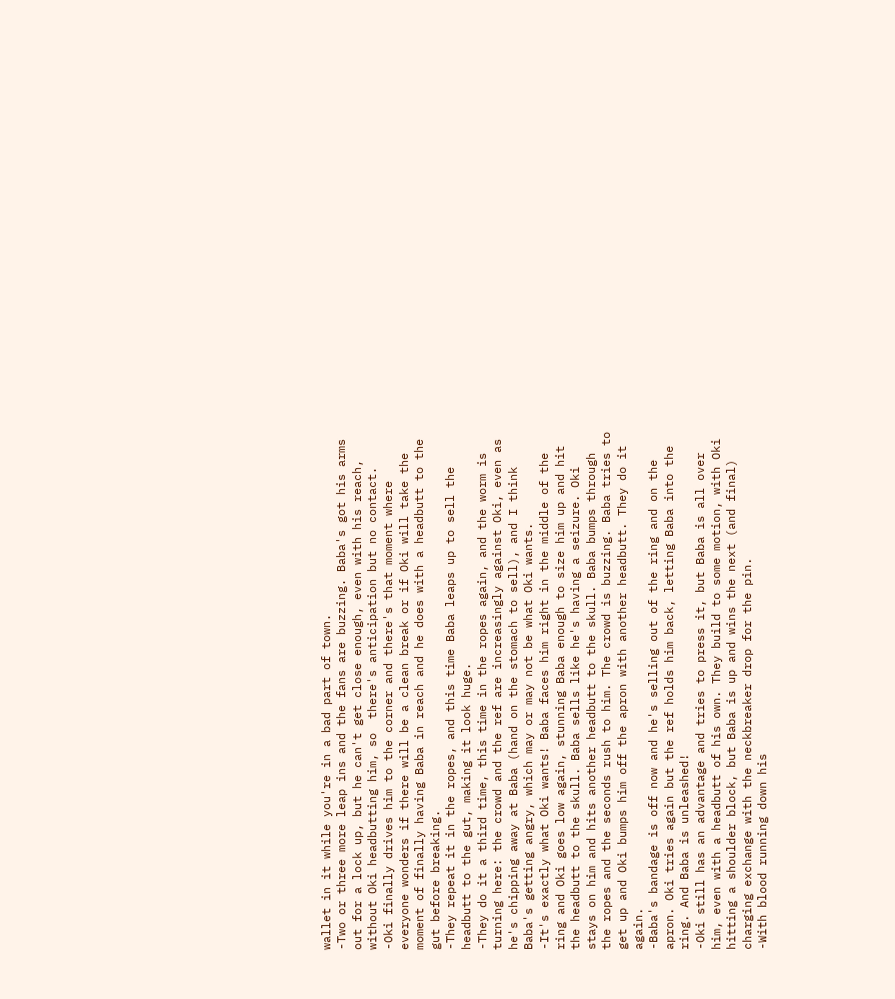wallet in it while you're in a bad part of town.
-Two or three more leap ins and the fans are buzzing. Baba's got his arms out for a lock up, but he can't get close enough, even with his reach, without Oki headbutting him, so  there's anticipation but no contact.
-Oki finally drives him to the corner and there's that moment where everyone wonders if there will be a clean break or if Oki will take the moment of finally having Baba in reach and he does with a headbutt to the gut before breaking.
-They repeat it in the ropes, and this time Baba leaps up to sell the headbutt to the gut, making it look huge.
-They do it a third time, this time in the ropes again, and the worm is turning here: the crowd and the ref are increasingly against Oki, even as he's chipping away at Baba (hand on the stomach to sell), and I think Baba's getting angry, which may or may not be what Oki wants.
-It's exactly what Oki wants! Baba faces him right in the middle of the ring and Oki goes low again, stunning Baba enough to size him up and hit the headbutt to the skull. Baba sells like he's having a seizure. Oki stays on him and hits another headbutt to the skull. Baba bumps through the ropes and the seconds rush to him. The crowd is buzzing. Baba tries to get up and Oki bumps him off the apron with another headbutt. They do it again.
-Baba's bandage is off now and he's selling out of the ring and on the apron. Oki tries again but the ref holds him back, letting Baba into the ring. And Baba is unleashed!
-Oki still has an advantage and tries to press it, but Baba is all over him, even with a headbutt of his own. They build to some motion, with Oki hitting a shoulder block, but Baba is up and wins the next (and final) charging exchange with the neckbreaker drop for the pin.
-With blood running down his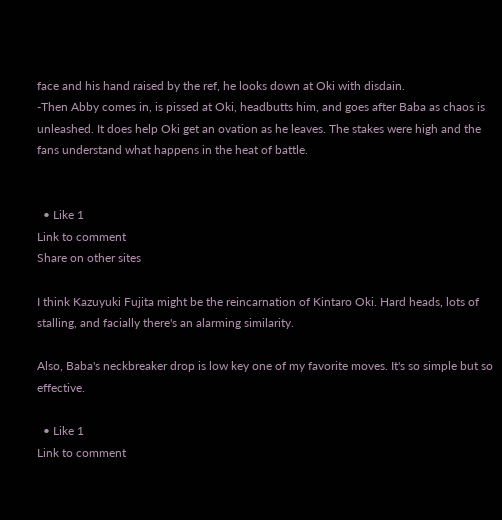face and his hand raised by the ref, he looks down at Oki with disdain.
-Then Abby comes in, is pissed at Oki, headbutts him, and goes after Baba as chaos is unleashed. It does help Oki get an ovation as he leaves. The stakes were high and the fans understand what happens in the heat of battle.


  • Like 1
Link to comment
Share on other sites

I think Kazuyuki Fujita might be the reincarnation of Kintaro Oki. Hard heads, lots of stalling, and facially there's an alarming similarity.

Also, Baba's neckbreaker drop is low key one of my favorite moves. It's so simple but so effective.

  • Like 1
Link to comment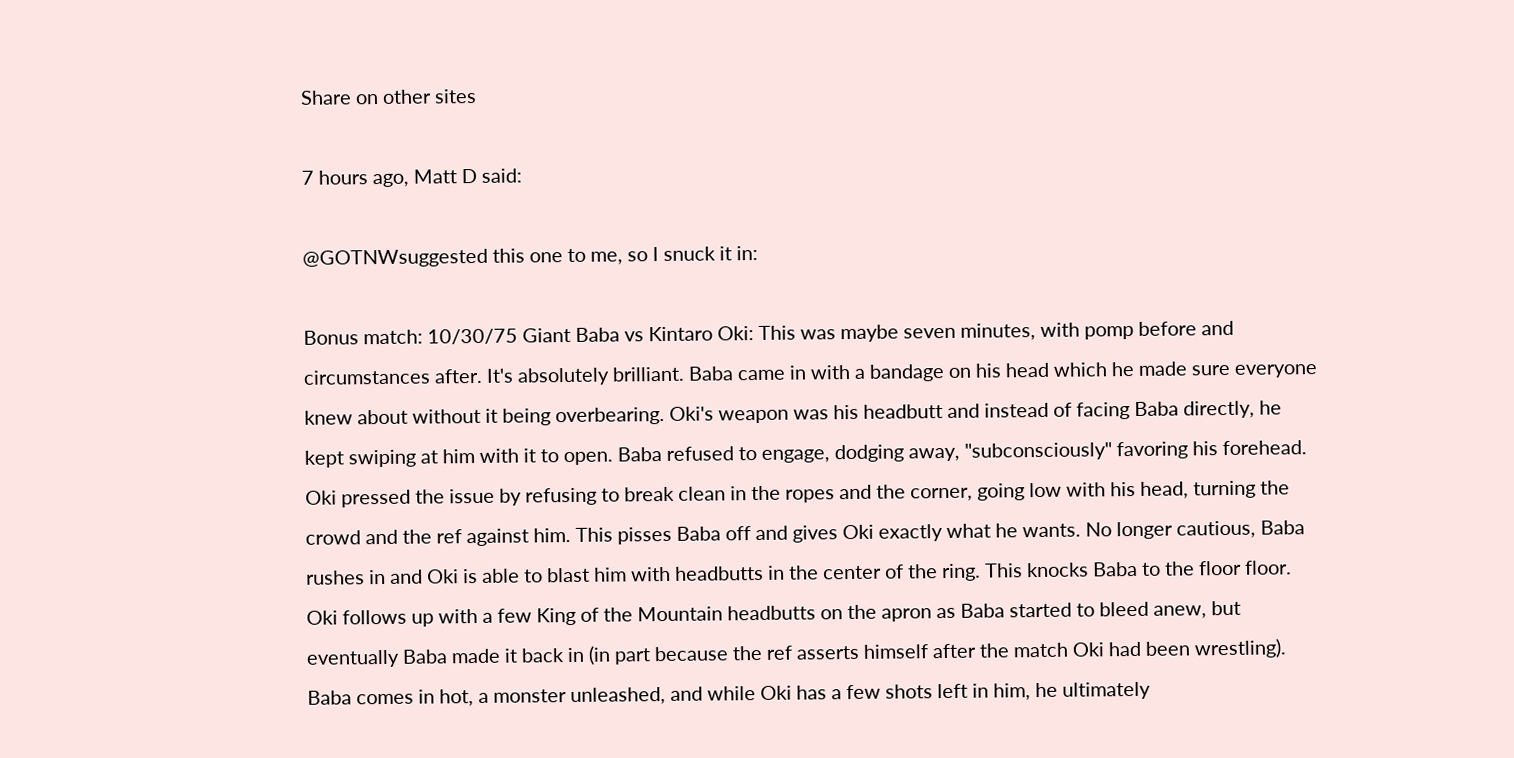Share on other sites

7 hours ago, Matt D said:

@GOTNWsuggested this one to me, so I snuck it in:

Bonus match: 10/30/75 Giant Baba vs Kintaro Oki: This was maybe seven minutes, with pomp before and circumstances after. It's absolutely brilliant. Baba came in with a bandage on his head which he made sure everyone knew about without it being overbearing. Oki's weapon was his headbutt and instead of facing Baba directly, he kept swiping at him with it to open. Baba refused to engage, dodging away, "subconsciously" favoring his forehead. Oki pressed the issue by refusing to break clean in the ropes and the corner, going low with his head, turning the crowd and the ref against him. This pisses Baba off and gives Oki exactly what he wants. No longer cautious, Baba rushes in and Oki is able to blast him with headbutts in the center of the ring. This knocks Baba to the floor floor. Oki follows up with a few King of the Mountain headbutts on the apron as Baba started to bleed anew, but eventually Baba made it back in (in part because the ref asserts himself after the match Oki had been wrestling). Baba comes in hot, a monster unleashed, and while Oki has a few shots left in him, he ultimately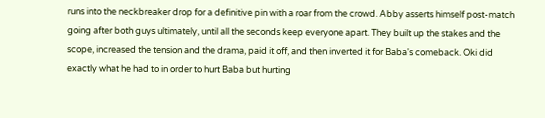runs into the neckbreaker drop for a definitive pin with a roar from the crowd. Abby asserts himself post-match going after both guys ultimately, until all the seconds keep everyone apart. They built up the stakes and the scope, increased the tension and the drama, paid it off, and then inverted it for Baba's comeback. Oki did exactly what he had to in order to hurt Baba but hurting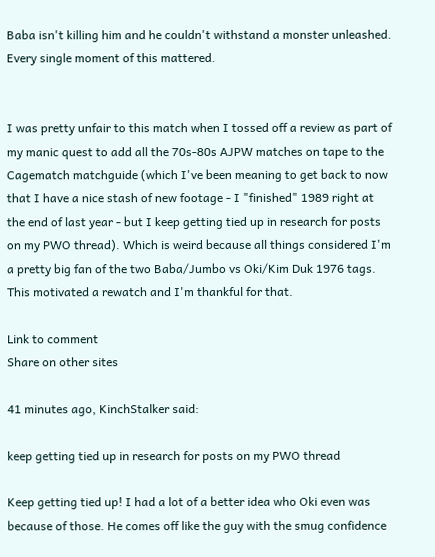Baba isn't killing him and he couldn't withstand a monster unleashed. Every single moment of this mattered.


I was pretty unfair to this match when I tossed off a review as part of my manic quest to add all the 70s-80s AJPW matches on tape to the Cagematch matchguide (which I've been meaning to get back to now that I have a nice stash of new footage - I "finished" 1989 right at the end of last year - but I keep getting tied up in research for posts on my PWO thread). Which is weird because all things considered I'm a pretty big fan of the two Baba/Jumbo vs Oki/Kim Duk 1976 tags. This motivated a rewatch and I'm thankful for that.

Link to comment
Share on other sites

41 minutes ago, KinchStalker said:

keep getting tied up in research for posts on my PWO thread

Keep getting tied up! I had a lot of a better idea who Oki even was because of those. He comes off like the guy with the smug confidence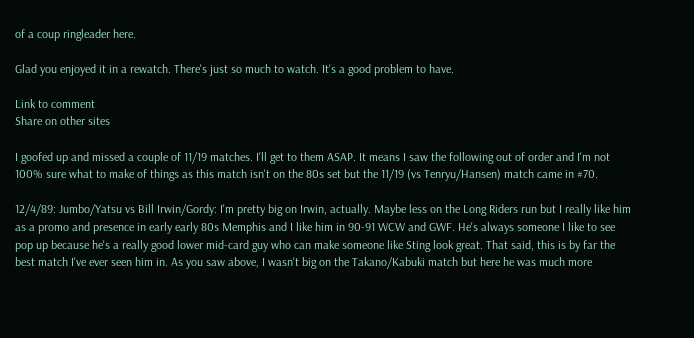of a coup ringleader here.

Glad you enjoyed it in a rewatch. There's just so much to watch. It's a good problem to have.

Link to comment
Share on other sites

I goofed up and missed a couple of 11/19 matches. I'll get to them ASAP. It means I saw the following out of order and I'm not 100% sure what to make of things as this match isn't on the 80s set but the 11/19 (vs Tenryu/Hansen) match came in #70.

12/4/89: Jumbo/Yatsu vs Bill Irwin/Gordy: I'm pretty big on Irwin, actually. Maybe less on the Long Riders run but I really like him as a promo and presence in early early 80s Memphis and I like him in 90-91 WCW and GWF. He's always someone I like to see pop up because he's a really good lower mid-card guy who can make someone like Sting look great. That said, this is by far the best match I've ever seen him in. As you saw above, I wasn't big on the Takano/Kabuki match but here he was much more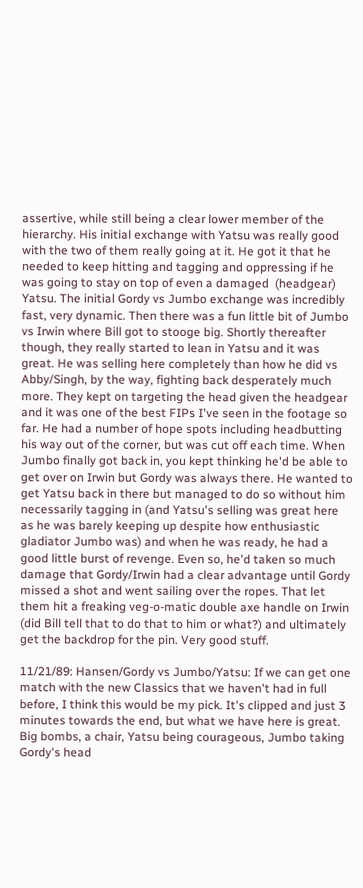assertive, while still being a clear lower member of the hierarchy. His initial exchange with Yatsu was really good with the two of them really going at it. He got it that he needed to keep hitting and tagging and oppressing if he was going to stay on top of even a damaged  (headgear) Yatsu. The initial Gordy vs Jumbo exchange was incredibly fast, very dynamic. Then there was a fun little bit of Jumbo vs Irwin where Bill got to stooge big. Shortly thereafter though, they really started to lean in Yatsu and it was great. He was selling here completely than how he did vs Abby/Singh, by the way, fighting back desperately much more. They kept on targeting the head given the headgear and it was one of the best FIPs I've seen in the footage so far. He had a number of hope spots including headbutting his way out of the corner, but was cut off each time. When Jumbo finally got back in, you kept thinking he'd be able to get over on Irwin but Gordy was always there. He wanted to get Yatsu back in there but managed to do so without him necessarily tagging in (and Yatsu's selling was great here as he was barely keeping up despite how enthusiastic gladiator Jumbo was) and when he was ready, he had a good little burst of revenge. Even so, he'd taken so much damage that Gordy/Irwin had a clear advantage until Gordy missed a shot and went sailing over the ropes. That let them hit a freaking veg-o-matic double axe handle on Irwin (did Bill tell that to do that to him or what?) and ultimately get the backdrop for the pin. Very good stuff.

11/21/89: Hansen/Gordy vs Jumbo/Yatsu: If we can get one match with the new Classics that we haven't had in full before, I think this would be my pick. It's clipped and just 3 minutes towards the end, but what we have here is great. Big bombs, a chair, Yatsu being courageous, Jumbo taking Gordy's head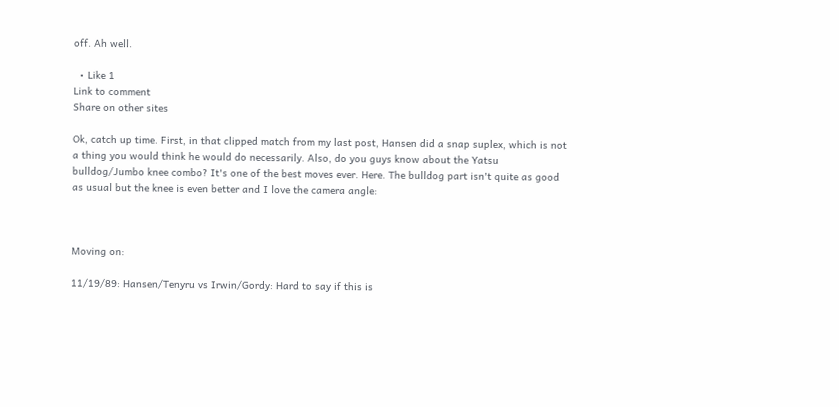off. Ah well.

  • Like 1
Link to comment
Share on other sites

Ok, catch up time. First, in that clipped match from my last post, Hansen did a snap suplex, which is not a thing you would think he would do necessarily. Also, do you guys know about the Yatsu bulldog/Jumbo knee combo? It's one of the best moves ever. Here. The bulldog part isn't quite as good as usual but the knee is even better and I love the camera angle:



Moving on:

11/19/89: Hansen/Tenyru vs Irwin/Gordy: Hard to say if this is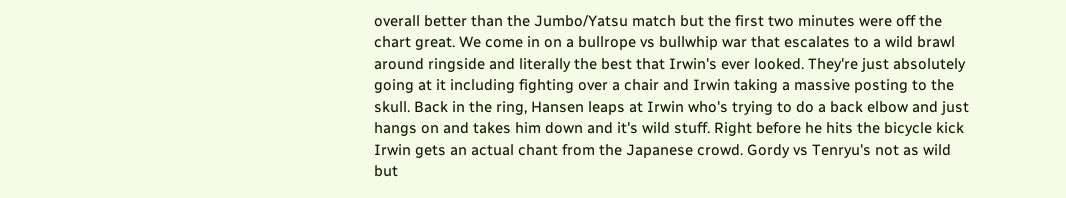overall better than the Jumbo/Yatsu match but the first two minutes were off the chart great. We come in on a bullrope vs bullwhip war that escalates to a wild brawl around ringside and literally the best that Irwin's ever looked. They're just absolutely going at it including fighting over a chair and Irwin taking a massive posting to the skull. Back in the ring, Hansen leaps at Irwin who's trying to do a back elbow and just hangs on and takes him down and it's wild stuff. Right before he hits the bicycle kick Irwin gets an actual chant from the Japanese crowd. Gordy vs Tenryu's not as wild but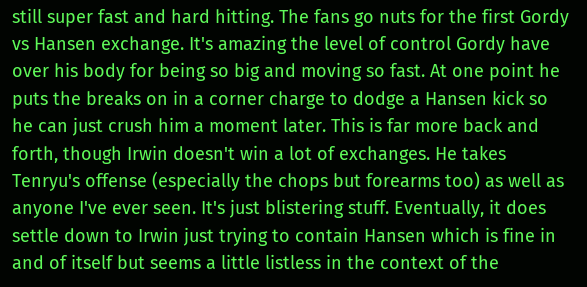still super fast and hard hitting. The fans go nuts for the first Gordy vs Hansen exchange. It's amazing the level of control Gordy have over his body for being so big and moving so fast. At one point he puts the breaks on in a corner charge to dodge a Hansen kick so he can just crush him a moment later. This is far more back and forth, though Irwin doesn't win a lot of exchanges. He takes Tenryu's offense (especially the chops but forearms too) as well as anyone I've ever seen. It's just blistering stuff. Eventually, it does settle down to Irwin just trying to contain Hansen which is fine in and of itself but seems a little listless in the context of the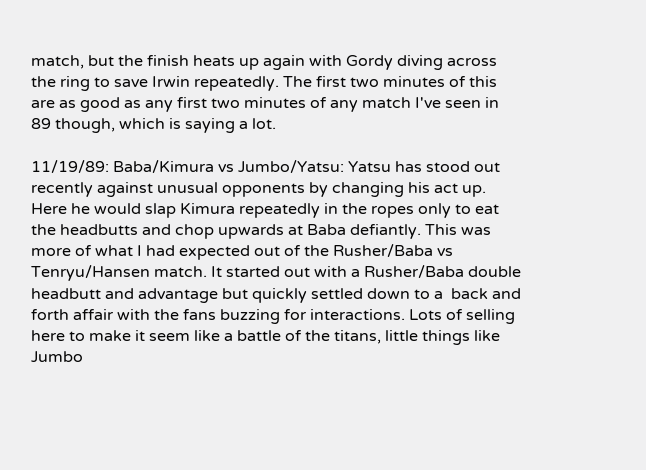match, but the finish heats up again with Gordy diving across the ring to save Irwin repeatedly. The first two minutes of this are as good as any first two minutes of any match I've seen in 89 though, which is saying a lot.

11/19/89: Baba/Kimura vs Jumbo/Yatsu: Yatsu has stood out recently against unusual opponents by changing his act up. Here he would slap Kimura repeatedly in the ropes only to eat the headbutts and chop upwards at Baba defiantly. This was more of what I had expected out of the Rusher/Baba vs Tenryu/Hansen match. It started out with a Rusher/Baba double headbutt and advantage but quickly settled down to a  back and forth affair with the fans buzzing for interactions. Lots of selling here to make it seem like a battle of the titans, little things like Jumbo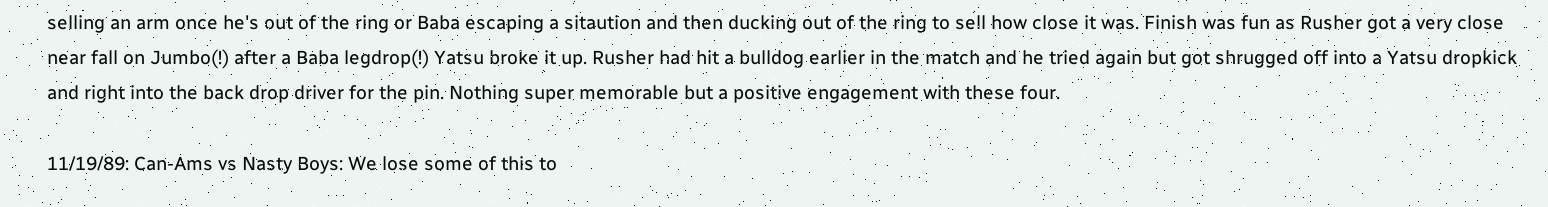selling an arm once he's out of the ring or Baba escaping a sitaution and then ducking out of the ring to sell how close it was. Finish was fun as Rusher got a very close near fall on Jumbo(!) after a Baba legdrop(!) Yatsu broke it up. Rusher had hit a bulldog earlier in the match and he tried again but got shrugged off into a Yatsu dropkick and right into the back drop driver for the pin. Nothing super memorable but a positive engagement with these four.

11/19/89: Can-Ams vs Nasty Boys: We lose some of this to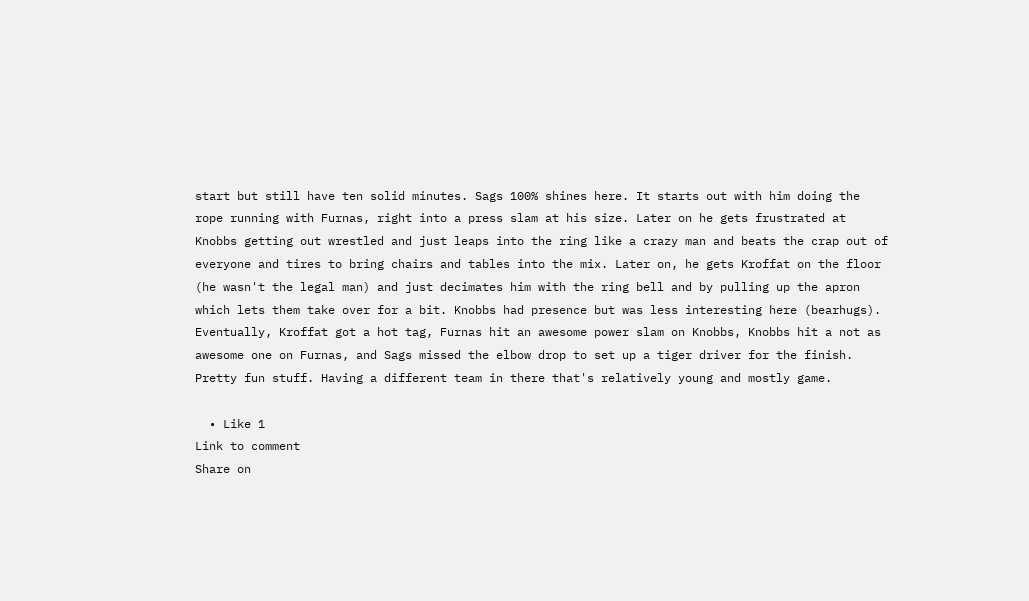start but still have ten solid minutes. Sags 100% shines here. It starts out with him doing the rope running with Furnas, right into a press slam at his size. Later on he gets frustrated at Knobbs getting out wrestled and just leaps into the ring like a crazy man and beats the crap out of everyone and tires to bring chairs and tables into the mix. Later on, he gets Kroffat on the floor (he wasn't the legal man) and just decimates him with the ring bell and by pulling up the apron which lets them take over for a bit. Knobbs had presence but was less interesting here (bearhugs). Eventually, Kroffat got a hot tag, Furnas hit an awesome power slam on Knobbs, Knobbs hit a not as awesome one on Furnas, and Sags missed the elbow drop to set up a tiger driver for the finish. Pretty fun stuff. Having a different team in there that's relatively young and mostly game.

  • Like 1
Link to comment
Share on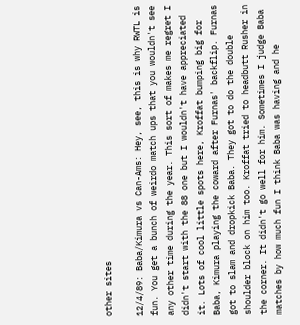other sites

12/4/89: Baba/Kimura vs Can-Ams: Hey, see, this is why RWTL is fun. You get a bunch of weirdo match ups that you wouldn't see any other time during the year. This sort of makes me regret I didn't start with the 88 one but I wouldn't have appreciated it. Lots of cool little spots here, Kroffat bumping big for Baba, Kimura playing the coward after Furnas' backflip. Furnas got to slam and dropkick Baba. They got to do the double shoulder block on him too. Kroffat tried to headbutt Rusher in the corner. It didn't go well for him. Sometimes I judge Baba matches by how much fun I think Baba was having and he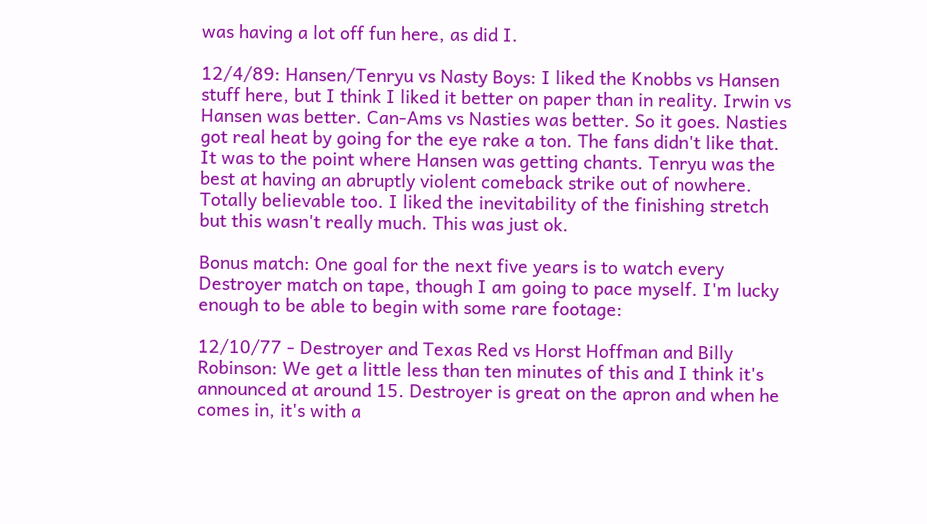was having a lot off fun here, as did I.

12/4/89: Hansen/Tenryu vs Nasty Boys: I liked the Knobbs vs Hansen stuff here, but I think I liked it better on paper than in reality. Irwin vs Hansen was better. Can-Ams vs Nasties was better. So it goes. Nasties got real heat by going for the eye rake a ton. The fans didn't like that. It was to the point where Hansen was getting chants. Tenryu was the best at having an abruptly violent comeback strike out of nowhere. Totally believable too. I liked the inevitability of the finishing stretch but this wasn't really much. This was just ok.

Bonus match: One goal for the next five years is to watch every Destroyer match on tape, though I am going to pace myself. I'm lucky enough to be able to begin with some rare footage:

12/10/77 - Destroyer and Texas Red vs Horst Hoffman and Billy Robinson: We get a little less than ten minutes of this and I think it's announced at around 15. Destroyer is great on the apron and when he comes in, it's with a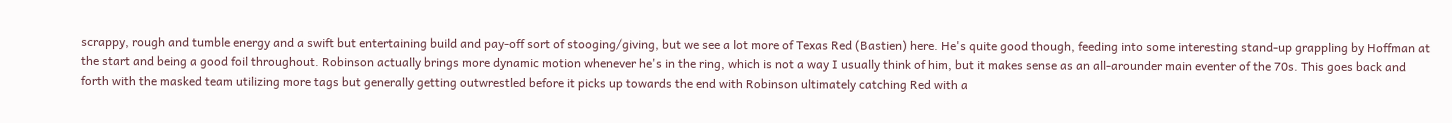scrappy, rough and tumble energy and a swift but entertaining build and pay-off sort of stooging/giving, but we see a lot more of Texas Red (Bastien) here. He's quite good though, feeding into some interesting stand-up grappling by Hoffman at the start and being a good foil throughout. Robinson actually brings more dynamic motion whenever he's in the ring, which is not a way I usually think of him, but it makes sense as an all-arounder main eventer of the 70s. This goes back and forth with the masked team utilizing more tags but generally getting outwrestled before it picks up towards the end with Robinson ultimately catching Red with a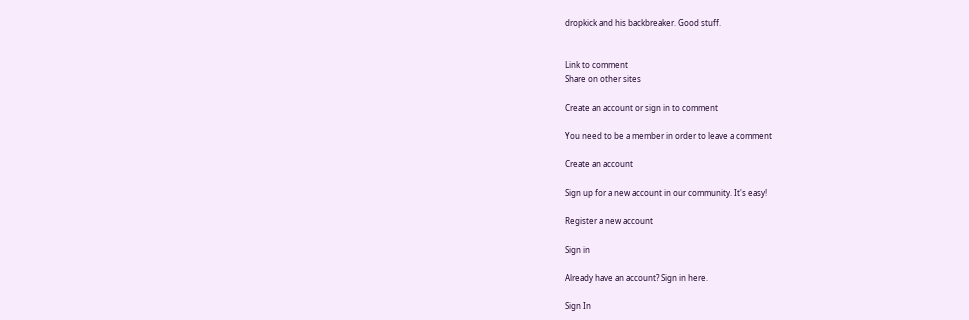dropkick and his backbreaker. Good stuff.


Link to comment
Share on other sites

Create an account or sign in to comment

You need to be a member in order to leave a comment

Create an account

Sign up for a new account in our community. It's easy!

Register a new account

Sign in

Already have an account? Sign in here.

Sign In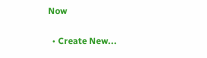Now

  • Create New...